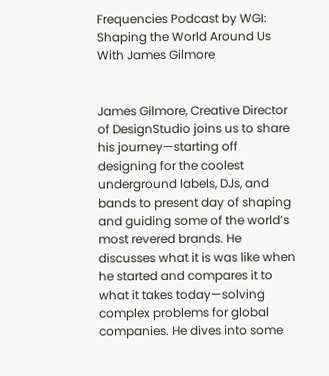Frequencies Podcast by WGI: Shaping the World Around Us With James Gilmore


James Gilmore, Creative Director of DesignStudio joins us to share his journey—starting off designing for the coolest underground labels, DJs, and bands to present day of shaping and guiding some of the world’s most revered brands. He discusses what it is was like when he started and compares it to what it takes today—solving complex problems for global companies. He dives into some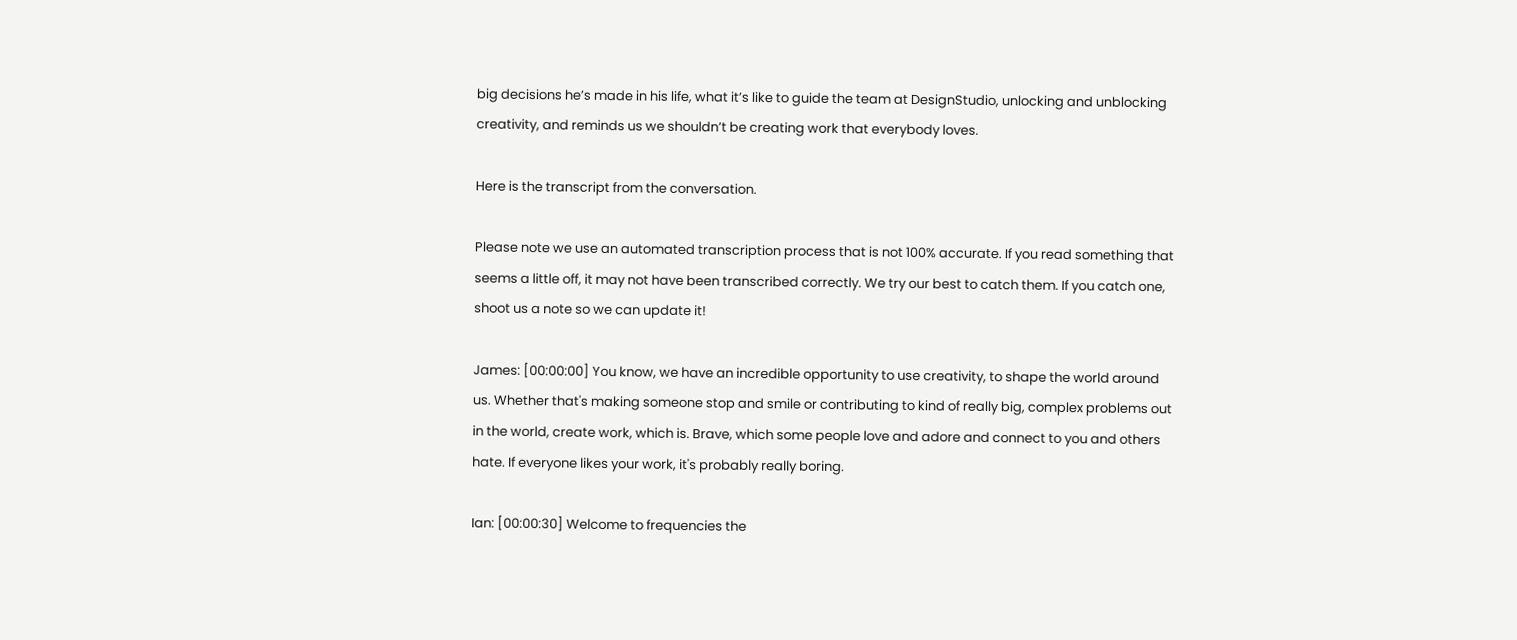big decisions he’s made in his life, what it’s like to guide the team at DesignStudio, unlocking and unblocking creativity, and reminds us we shouldn’t be creating work that everybody loves.

Here is the transcript from the conversation.

Please note we use an automated transcription process that is not 100% accurate. If you read something that seems a little off, it may not have been transcribed correctly. We try our best to catch them. If you catch one, shoot us a note so we can update it!

James: [00:00:00] You know, we have an incredible opportunity to use creativity, to shape the world around us. Whether that's making someone stop and smile or contributing to kind of really big, complex problems out in the world, create work, which is. Brave, which some people love and adore and connect to you and others hate. If everyone likes your work, it's probably really boring.

Ian: [00:00:30] Welcome to frequencies the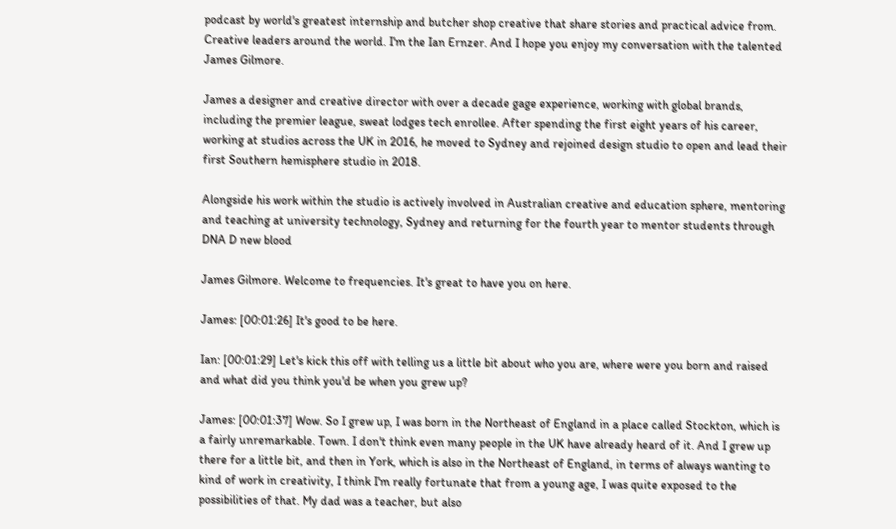podcast by world's greatest internship and butcher shop creative that share stories and practical advice from. Creative leaders around the world. I'm the Ian Ernzer. And I hope you enjoy my conversation with the talented James Gilmore.

James a designer and creative director with over a decade gage experience, working with global brands, including the premier league, sweat lodges tech enrollee. After spending the first eight years of his career, working at studios across the UK in 2016, he moved to Sydney and rejoined design studio to open and lead their first Southern hemisphere studio in 2018.

Alongside his work within the studio is actively involved in Australian creative and education sphere, mentoring and teaching at university technology, Sydney and returning for the fourth year to mentor students through DNA D new blood

James Gilmore. Welcome to frequencies. It's great to have you on here.

James: [00:01:26] It's good to be here.

Ian: [00:01:29] Let's kick this off with telling us a little bit about who you are, where were you born and raised and what did you think you'd be when you grew up?

James: [00:01:37] Wow. So I grew up, I was born in the Northeast of England in a place called Stockton, which is a fairly unremarkable. Town. I don't think even many people in the UK have already heard of it. And I grew up there for a little bit, and then in York, which is also in the Northeast of England, in terms of always wanting to kind of work in creativity, I think I'm really fortunate that from a young age, I was quite exposed to the possibilities of that. My dad was a teacher, but also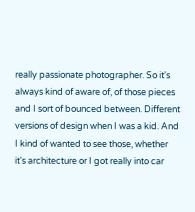really passionate photographer. So it's always kind of aware of, of those pieces and I sort of bounced between. Different versions of design when I was a kid. And I kind of wanted to see those, whether it's architecture or I got really into car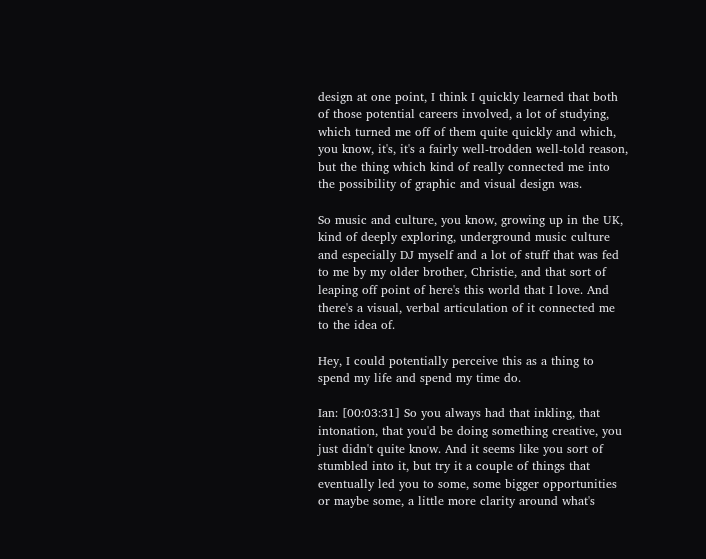design at one point, I think I quickly learned that both of those potential careers involved, a lot of studying, which turned me off of them quite quickly and which, you know, it's, it's a fairly well-trodden well-told reason, but the thing which kind of really connected me into the possibility of graphic and visual design was.

So music and culture, you know, growing up in the UK, kind of deeply exploring, underground music culture and especially DJ myself and a lot of stuff that was fed to me by my older brother, Christie, and that sort of leaping off point of here's this world that I love. And there's a visual, verbal articulation of it connected me to the idea of.

Hey, I could potentially perceive this as a thing to spend my life and spend my time do.

Ian: [00:03:31] So you always had that inkling, that intonation, that you'd be doing something creative, you just didn't quite know. And it seems like you sort of stumbled into it, but try it a couple of things that eventually led you to some, some bigger opportunities or maybe some, a little more clarity around what's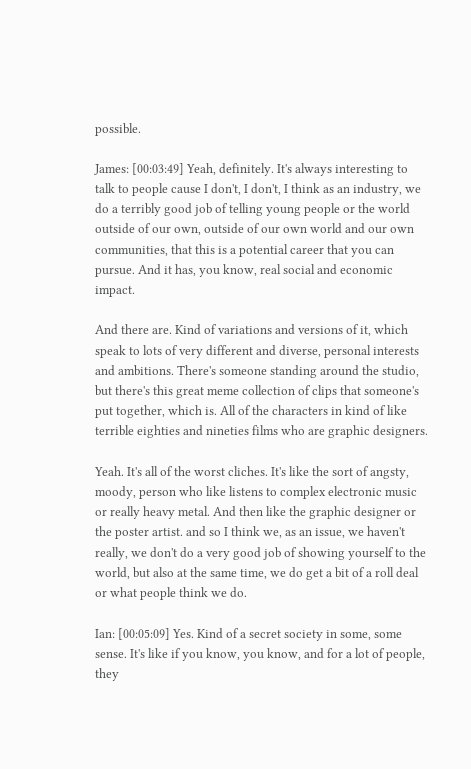possible.

James: [00:03:49] Yeah, definitely. It's always interesting to talk to people cause I don't, I don't, I think as an industry, we do a terribly good job of telling young people or the world outside of our own, outside of our own world and our own communities, that this is a potential career that you can pursue. And it has, you know, real social and economic impact.

And there are. Kind of variations and versions of it, which speak to lots of very different and diverse, personal interests and ambitions. There's someone standing around the studio, but there's this great meme collection of clips that someone's put together, which is. All of the characters in kind of like terrible eighties and nineties films who are graphic designers.

Yeah. It's all of the worst cliches. It's like the sort of angsty, moody, person who like listens to complex electronic music or really heavy metal. And then like the graphic designer or the poster artist. and so I think we, as an issue, we haven't really, we don't do a very good job of showing yourself to the world, but also at the same time, we do get a bit of a roll deal or what people think we do.

Ian: [00:05:09] Yes. Kind of a secret society in some, some sense. It's like if you know, you know, and for a lot of people, they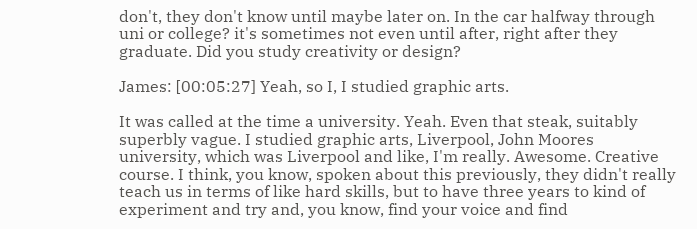don't, they don't know until maybe later on. In the car halfway through uni or college? it's sometimes not even until after, right after they graduate. Did you study creativity or design?

James: [00:05:27] Yeah, so I, I studied graphic arts.

It was called at the time a university. Yeah. Even that steak, suitably superbly vague. I studied graphic arts, Liverpool, John Moores university, which was Liverpool and like, I'm really. Awesome. Creative course. I think, you know, spoken about this previously, they didn't really teach us in terms of like hard skills, but to have three years to kind of experiment and try and, you know, find your voice and find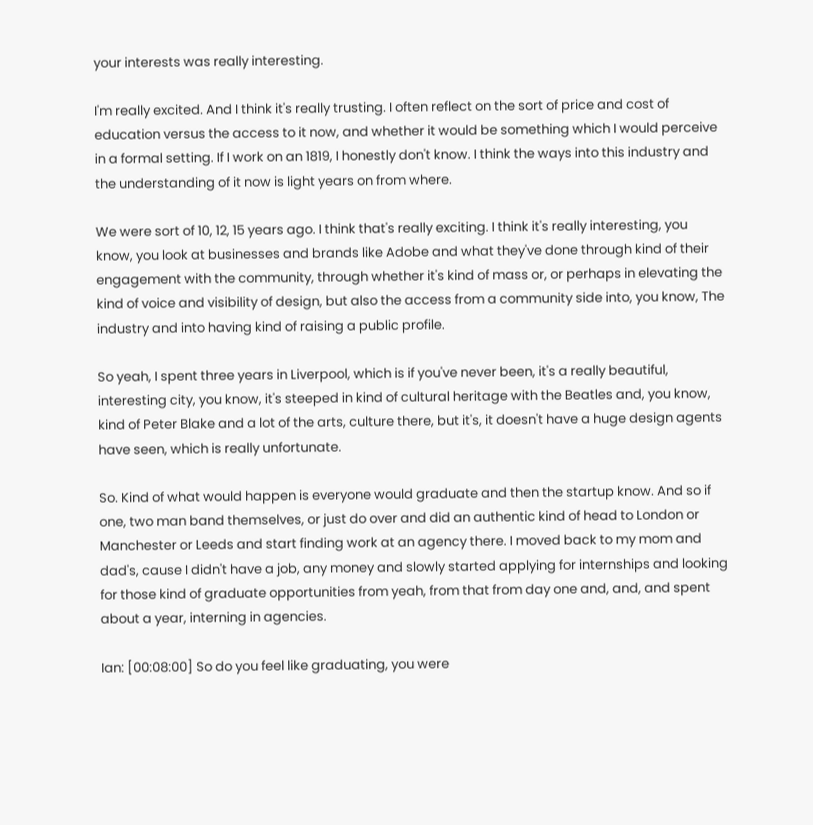your interests was really interesting.

I'm really excited. And I think it's really trusting. I often reflect on the sort of price and cost of education versus the access to it now, and whether it would be something which I would perceive in a formal setting. If I work on an 1819, I honestly don't know. I think the ways into this industry and the understanding of it now is light years on from where.

We were sort of 10, 12, 15 years ago. I think that's really exciting. I think it's really interesting, you know, you look at businesses and brands like Adobe and what they've done through kind of their engagement with the community, through whether it's kind of mass or, or perhaps in elevating the kind of voice and visibility of design, but also the access from a community side into, you know, The industry and into having kind of raising a public profile.

So yeah, I spent three years in Liverpool, which is if you've never been, it's a really beautiful, interesting city, you know, it's steeped in kind of cultural heritage with the Beatles and, you know, kind of Peter Blake and a lot of the arts, culture there, but it's, it doesn't have a huge design agents have seen, which is really unfortunate.

So. Kind of what would happen is everyone would graduate and then the startup know. And so if one, two man band themselves, or just do over and did an authentic kind of head to London or Manchester or Leeds and start finding work at an agency there. I moved back to my mom and dad's, cause I didn't have a job, any money and slowly started applying for internships and looking for those kind of graduate opportunities from yeah, from that from day one and, and, and spent about a year, interning in agencies.

Ian: [00:08:00] So do you feel like graduating, you were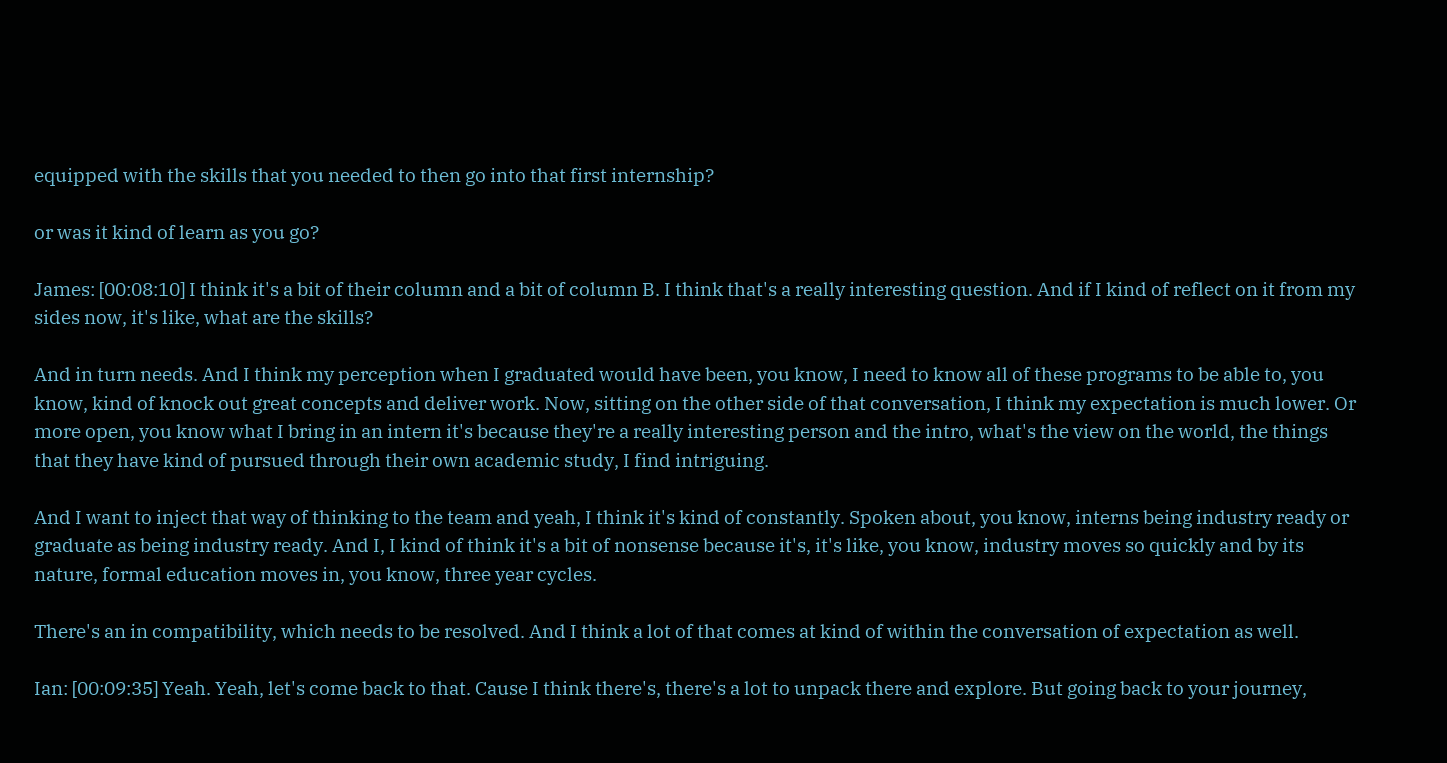equipped with the skills that you needed to then go into that first internship?

or was it kind of learn as you go?

James: [00:08:10] I think it's a bit of their column and a bit of column B. I think that's a really interesting question. And if I kind of reflect on it from my sides now, it's like, what are the skills?

And in turn needs. And I think my perception when I graduated would have been, you know, I need to know all of these programs to be able to, you know, kind of knock out great concepts and deliver work. Now, sitting on the other side of that conversation, I think my expectation is much lower. Or more open, you know what I bring in an intern it's because they're a really interesting person and the intro, what's the view on the world, the things that they have kind of pursued through their own academic study, I find intriguing.

And I want to inject that way of thinking to the team and yeah, I think it's kind of constantly. Spoken about, you know, interns being industry ready or graduate as being industry ready. And I, I kind of think it's a bit of nonsense because it's, it's like, you know, industry moves so quickly and by its nature, formal education moves in, you know, three year cycles.

There's an in compatibility, which needs to be resolved. And I think a lot of that comes at kind of within the conversation of expectation as well.

Ian: [00:09:35] Yeah. Yeah, let's come back to that. Cause I think there's, there's a lot to unpack there and explore. But going back to your journey,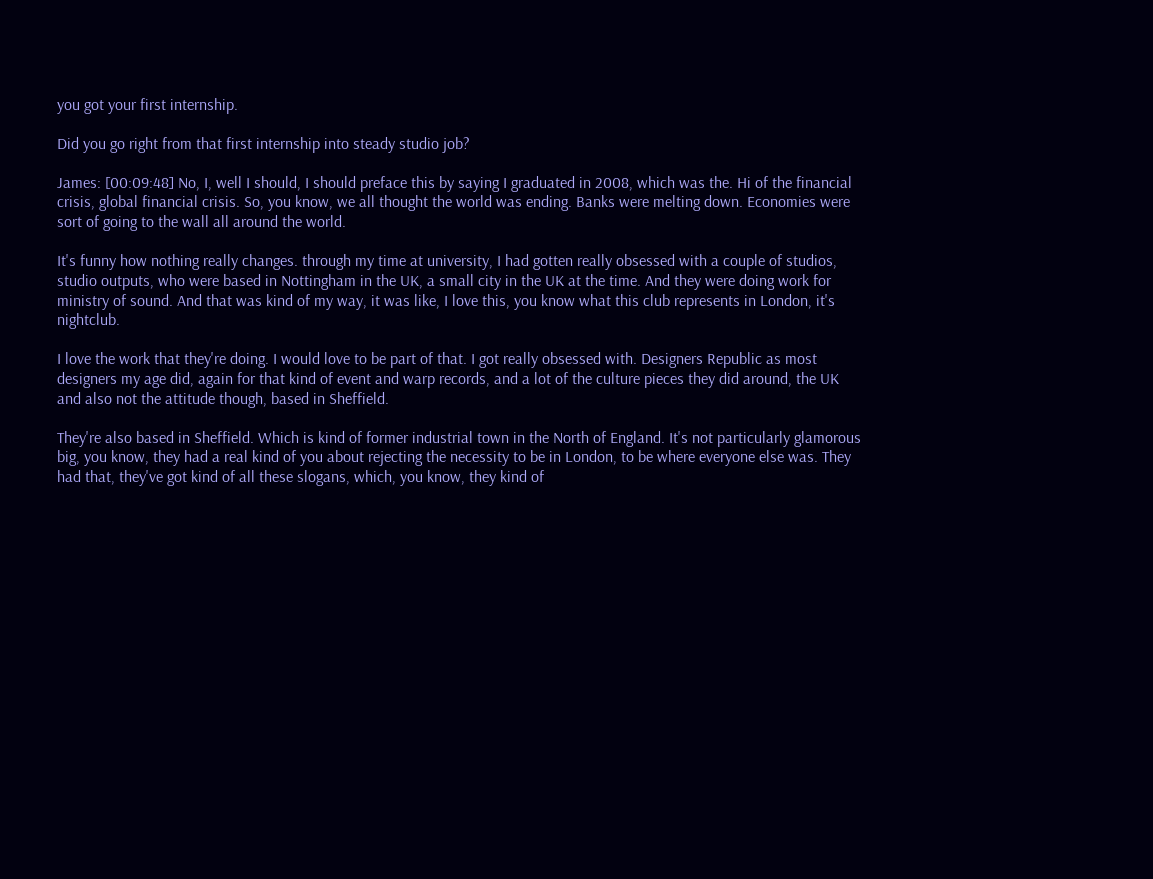you got your first internship.

Did you go right from that first internship into steady studio job?

James: [00:09:48] No, I, well I should, I should preface this by saying I graduated in 2008, which was the. Hi of the financial crisis, global financial crisis. So, you know, we all thought the world was ending. Banks were melting down. Economies were sort of going to the wall all around the world.

It's funny how nothing really changes. through my time at university, I had gotten really obsessed with a couple of studios, studio outputs, who were based in Nottingham in the UK, a small city in the UK at the time. And they were doing work for ministry of sound. And that was kind of my way, it was like, I love this, you know what this club represents in London, it's nightclub.

I love the work that they're doing. I would love to be part of that. I got really obsessed with. Designers Republic as most designers my age did, again for that kind of event and warp records, and a lot of the culture pieces they did around, the UK and also not the attitude though, based in Sheffield.

They're also based in Sheffield. Which is kind of former industrial town in the North of England. It's not particularly glamorous big, you know, they had a real kind of you about rejecting the necessity to be in London, to be where everyone else was. They had that, they've got kind of all these slogans, which, you know, they kind of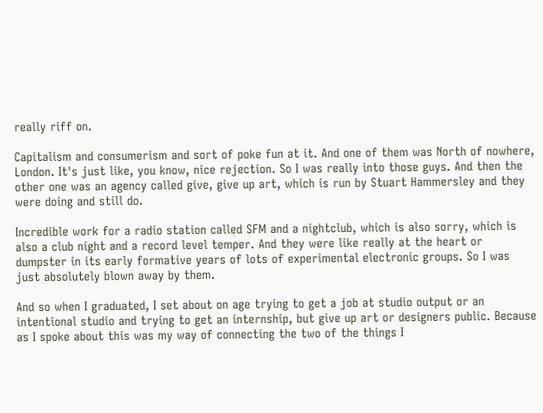really riff on.

Capitalism and consumerism and sort of poke fun at it. And one of them was North of nowhere, London. It's just like, you know, nice rejection. So I was really into those guys. And then the other one was an agency called give, give up art, which is run by Stuart Hammersley and they were doing and still do.

Incredible work for a radio station called SFM and a nightclub, which is also sorry, which is also a club night and a record level temper. And they were like really at the heart or dumpster in its early formative years of lots of experimental electronic groups. So I was just absolutely blown away by them.

And so when I graduated, I set about on age trying to get a job at studio output or an intentional studio and trying to get an internship, but give up art or designers public. Because as I spoke about this was my way of connecting the two of the things I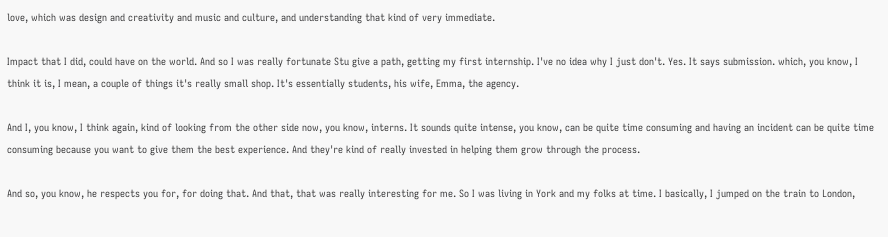love, which was design and creativity and music and culture, and understanding that kind of very immediate.

Impact that I did, could have on the world. And so I was really fortunate Stu give a path, getting my first internship. I've no idea why I just don't. Yes. It says submission. which, you know, I think it is, I mean, a couple of things it's really small shop. It's essentially students, his wife, Emma, the agency.

And I, you know, I think again, kind of looking from the other side now, you know, interns. It sounds quite intense, you know, can be quite time consuming and having an incident can be quite time consuming because you want to give them the best experience. And they're kind of really invested in helping them grow through the process.

And so, you know, he respects you for, for doing that. And that, that was really interesting for me. So I was living in York and my folks at time. I basically, I jumped on the train to London,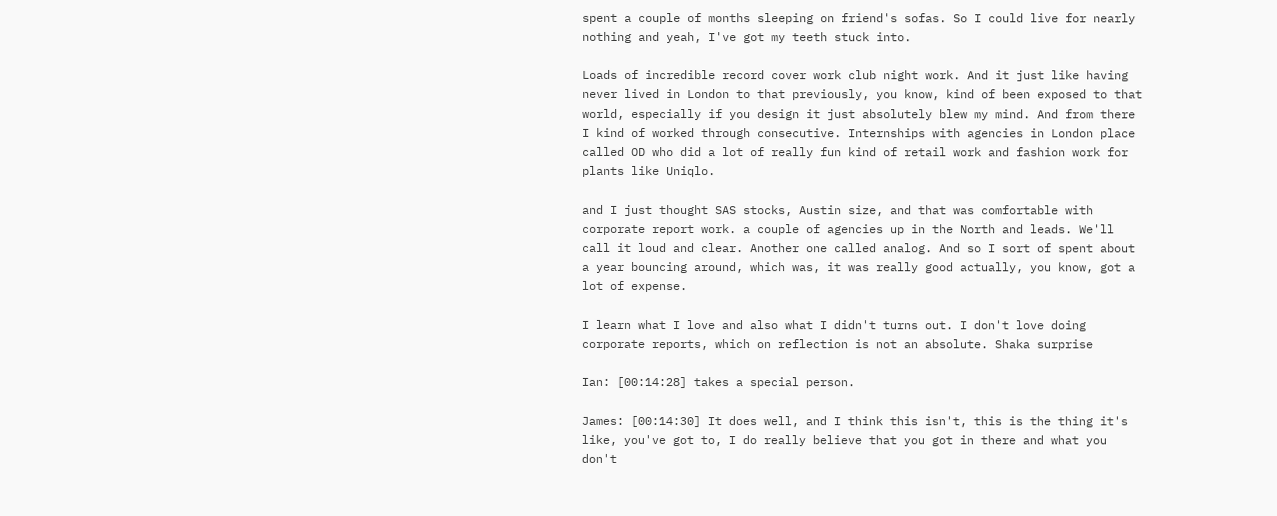spent a couple of months sleeping on friend's sofas. So I could live for nearly nothing and yeah, I've got my teeth stuck into.

Loads of incredible record cover work club night work. And it just like having never lived in London to that previously, you know, kind of been exposed to that world, especially if you design it just absolutely blew my mind. And from there I kind of worked through consecutive. Internships with agencies in London place called OD who did a lot of really fun kind of retail work and fashion work for plants like Uniqlo.

and I just thought SAS stocks, Austin size, and that was comfortable with corporate report work. a couple of agencies up in the North and leads. We'll call it loud and clear. Another one called analog. And so I sort of spent about a year bouncing around, which was, it was really good actually, you know, got a lot of expense.

I learn what I love and also what I didn't turns out. I don't love doing corporate reports, which on reflection is not an absolute. Shaka surprise

Ian: [00:14:28] takes a special person.

James: [00:14:30] It does well, and I think this isn't, this is the thing it's like, you've got to, I do really believe that you got in there and what you don't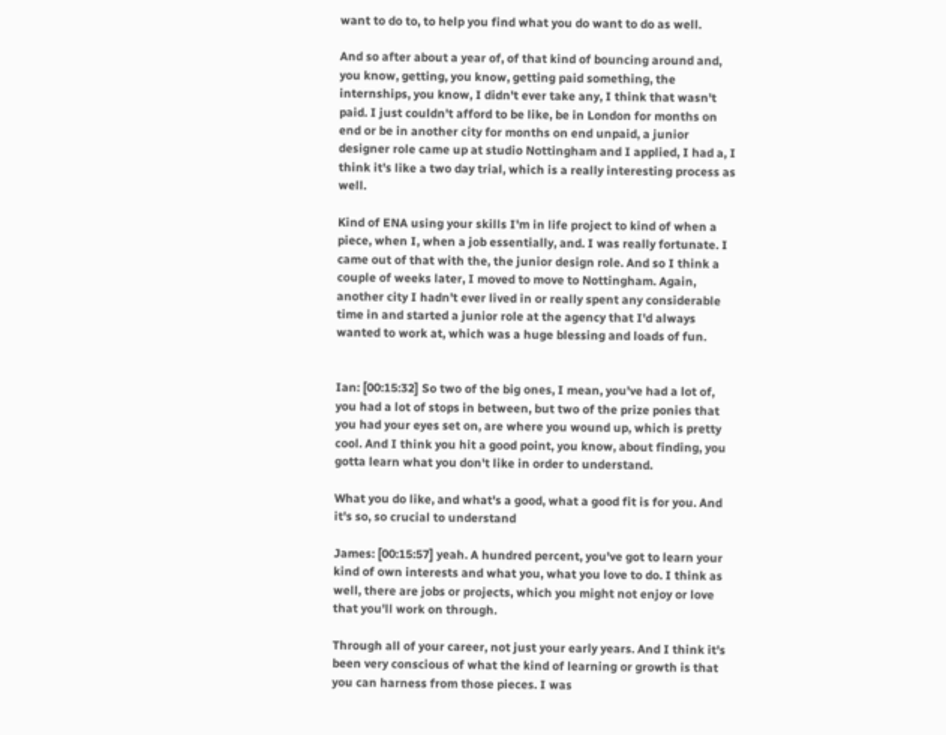want to do to, to help you find what you do want to do as well.

And so after about a year of, of that kind of bouncing around and, you know, getting, you know, getting paid something, the internships, you know, I didn't ever take any, I think that wasn't paid. I just couldn't afford to be like, be in London for months on end or be in another city for months on end unpaid, a junior designer role came up at studio Nottingham and I applied, I had a, I think it's like a two day trial, which is a really interesting process as well.

Kind of ENA using your skills I'm in life project to kind of when a piece, when I, when a job essentially, and. I was really fortunate. I came out of that with the, the junior design role. And so I think a couple of weeks later, I moved to move to Nottingham. Again, another city I hadn't ever lived in or really spent any considerable time in and started a junior role at the agency that I'd always wanted to work at, which was a huge blessing and loads of fun.


Ian: [00:15:32] So two of the big ones, I mean, you've had a lot of, you had a lot of stops in between, but two of the prize ponies that you had your eyes set on, are where you wound up, which is pretty cool. And I think you hit a good point, you know, about finding, you gotta learn what you don't like in order to understand.

What you do like, and what's a good, what a good fit is for you. And it's so, so crucial to understand

James: [00:15:57] yeah. A hundred percent, you've got to learn your kind of own interests and what you, what you love to do. I think as well, there are jobs or projects, which you might not enjoy or love that you'll work on through.

Through all of your career, not just your early years. And I think it's been very conscious of what the kind of learning or growth is that you can harness from those pieces. I was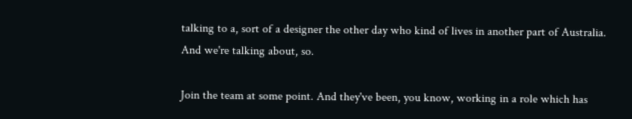talking to a, sort of a designer the other day who kind of lives in another part of Australia. And we're talking about, so.

Join the team at some point. And they've been, you know, working in a role which has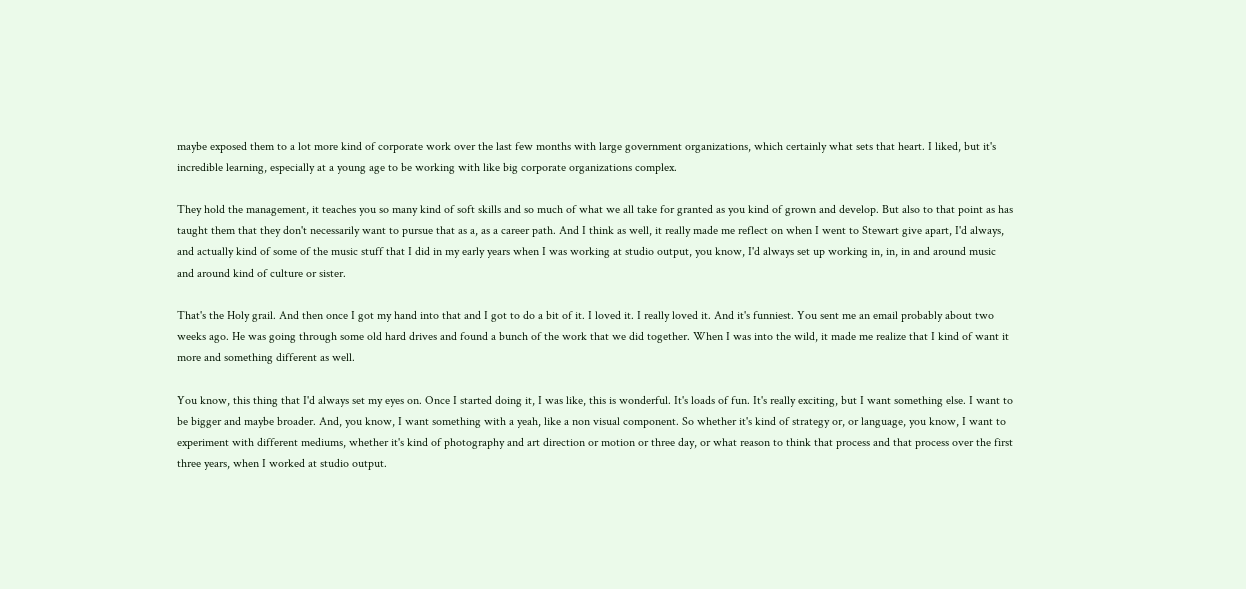maybe exposed them to a lot more kind of corporate work over the last few months with large government organizations, which certainly what sets that heart. I liked, but it's incredible learning, especially at a young age to be working with like big corporate organizations complex.

They hold the management, it teaches you so many kind of soft skills and so much of what we all take for granted as you kind of grown and develop. But also to that point as has taught them that they don't necessarily want to pursue that as a, as a career path. And I think as well, it really made me reflect on when I went to Stewart give apart, I'd always, and actually kind of some of the music stuff that I did in my early years when I was working at studio output, you know, I'd always set up working in, in, in and around music and around kind of culture or sister.

That's the Holy grail. And then once I got my hand into that and I got to do a bit of it. I loved it. I really loved it. And it's funniest. You sent me an email probably about two weeks ago. He was going through some old hard drives and found a bunch of the work that we did together. When I was into the wild, it made me realize that I kind of want it more and something different as well.

You know, this thing that I'd always set my eyes on. Once I started doing it, I was like, this is wonderful. It's loads of fun. It's really exciting, but I want something else. I want to be bigger and maybe broader. And, you know, I want something with a yeah, like a non visual component. So whether it's kind of strategy or, or language, you know, I want to experiment with different mediums, whether it's kind of photography and art direction or motion or three day, or what reason to think that process and that process over the first three years, when I worked at studio output.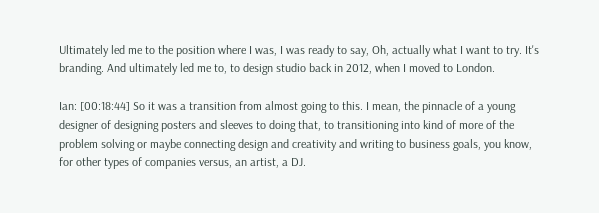Ultimately led me to the position where I was, I was ready to say, Oh, actually what I want to try. It's branding. And ultimately led me to, to design studio back in 2012, when I moved to London.

Ian: [00:18:44] So it was a transition from almost going to this. I mean, the pinnacle of a young designer of designing posters and sleeves to doing that, to transitioning into kind of more of the problem solving or maybe connecting design and creativity and writing to business goals, you know, for other types of companies versus, an artist, a DJ.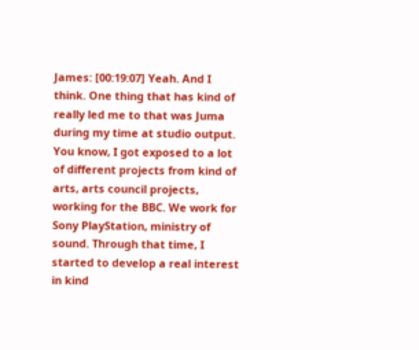James: [00:19:07] Yeah. And I think. One thing that has kind of really led me to that was Juma during my time at studio output. You know, I got exposed to a lot of different projects from kind of arts, arts council projects, working for the BBC. We work for Sony PlayStation, ministry of sound. Through that time, I started to develop a real interest in kind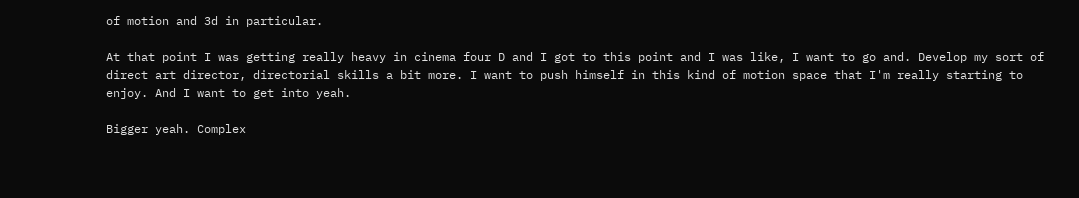of motion and 3d in particular.

At that point I was getting really heavy in cinema four D and I got to this point and I was like, I want to go and. Develop my sort of direct art director, directorial skills a bit more. I want to push himself in this kind of motion space that I'm really starting to enjoy. And I want to get into yeah.

Bigger yeah. Complex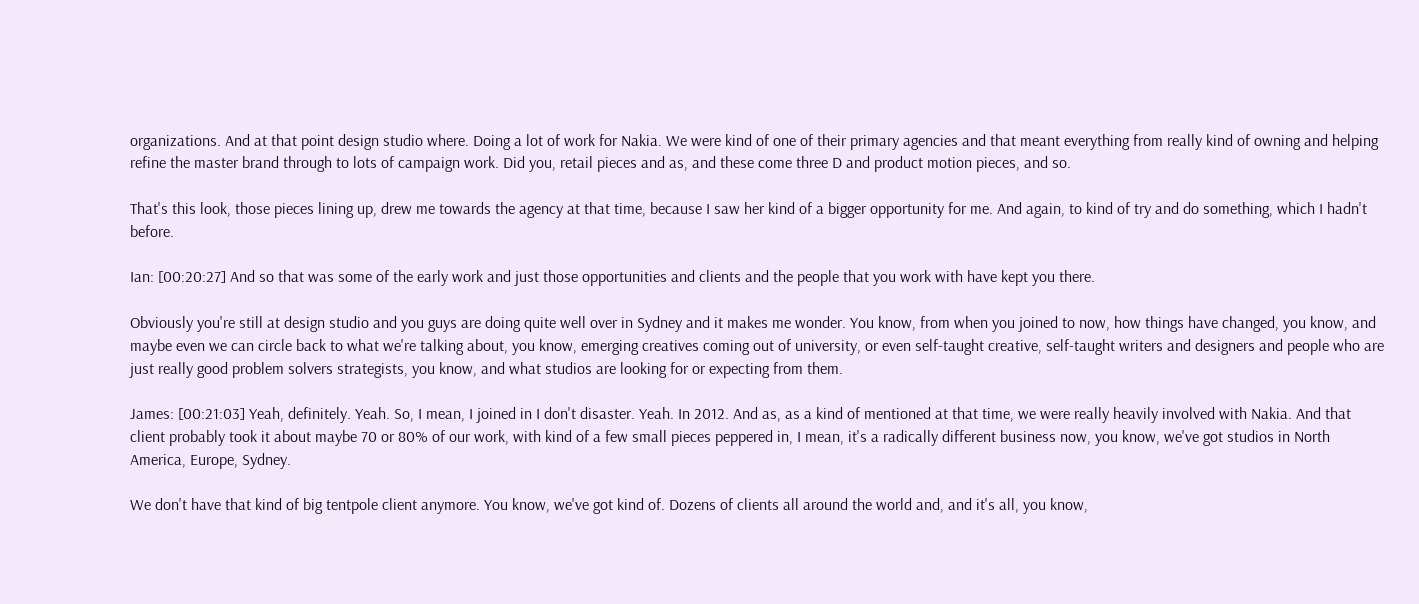organizations. And at that point design studio where. Doing a lot of work for Nakia. We were kind of one of their primary agencies and that meant everything from really kind of owning and helping refine the master brand through to lots of campaign work. Did you, retail pieces and as, and these come three D and product motion pieces, and so.

That's this look, those pieces lining up, drew me towards the agency at that time, because I saw her kind of a bigger opportunity for me. And again, to kind of try and do something, which I hadn't before.

Ian: [00:20:27] And so that was some of the early work and just those opportunities and clients and the people that you work with have kept you there.

Obviously you're still at design studio and you guys are doing quite well over in Sydney and it makes me wonder. You know, from when you joined to now, how things have changed, you know, and maybe even we can circle back to what we're talking about, you know, emerging creatives coming out of university, or even self-taught creative, self-taught writers and designers and people who are just really good problem solvers strategists, you know, and what studios are looking for or expecting from them.

James: [00:21:03] Yeah, definitely. Yeah. So, I mean, I joined in I don't disaster. Yeah. In 2012. And as, as a kind of mentioned at that time, we were really heavily involved with Nakia. And that client probably took it about maybe 70 or 80% of our work, with kind of a few small pieces peppered in, I mean, it's a radically different business now, you know, we've got studios in North America, Europe, Sydney.

We don't have that kind of big tentpole client anymore. You know, we've got kind of. Dozens of clients all around the world and, and it's all, you know,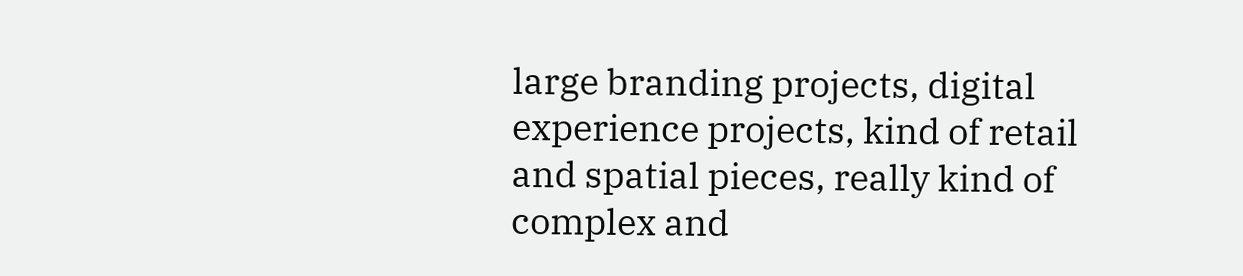large branding projects, digital experience projects, kind of retail and spatial pieces, really kind of complex and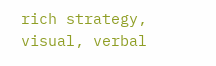rich strategy, visual, verbal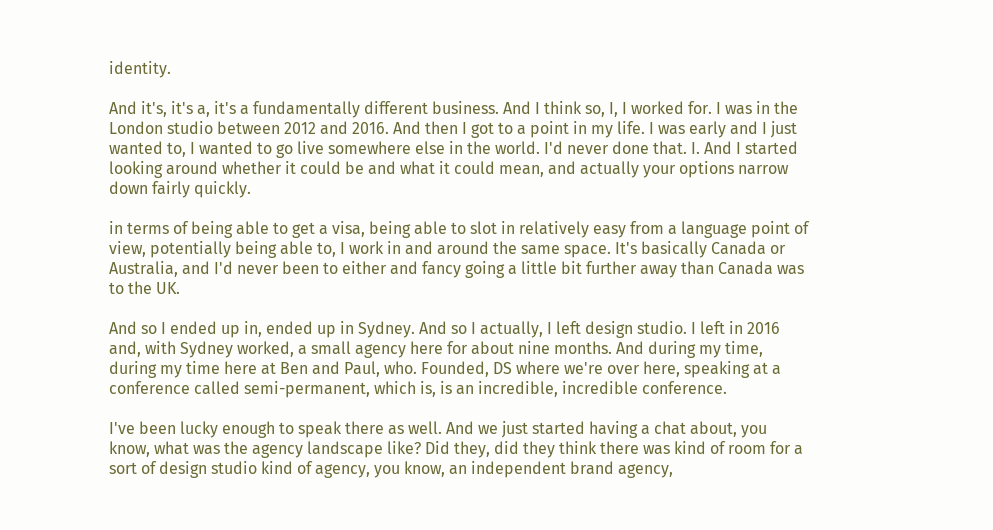identity.

And it's, it's a, it's a fundamentally different business. And I think so, I, I worked for. I was in the London studio between 2012 and 2016. And then I got to a point in my life. I was early and I just wanted to, I wanted to go live somewhere else in the world. I'd never done that. I. And I started looking around whether it could be and what it could mean, and actually your options narrow down fairly quickly.

in terms of being able to get a visa, being able to slot in relatively easy from a language point of view, potentially being able to, I work in and around the same space. It's basically Canada or Australia, and I'd never been to either and fancy going a little bit further away than Canada was to the UK.

And so I ended up in, ended up in Sydney. And so I actually, I left design studio. I left in 2016 and, with Sydney worked, a small agency here for about nine months. And during my time, during my time here at Ben and Paul, who. Founded, DS where we're over here, speaking at a conference called semi-permanent, which is, is an incredible, incredible conference.

I've been lucky enough to speak there as well. And we just started having a chat about, you know, what was the agency landscape like? Did they, did they think there was kind of room for a sort of design studio kind of agency, you know, an independent brand agency,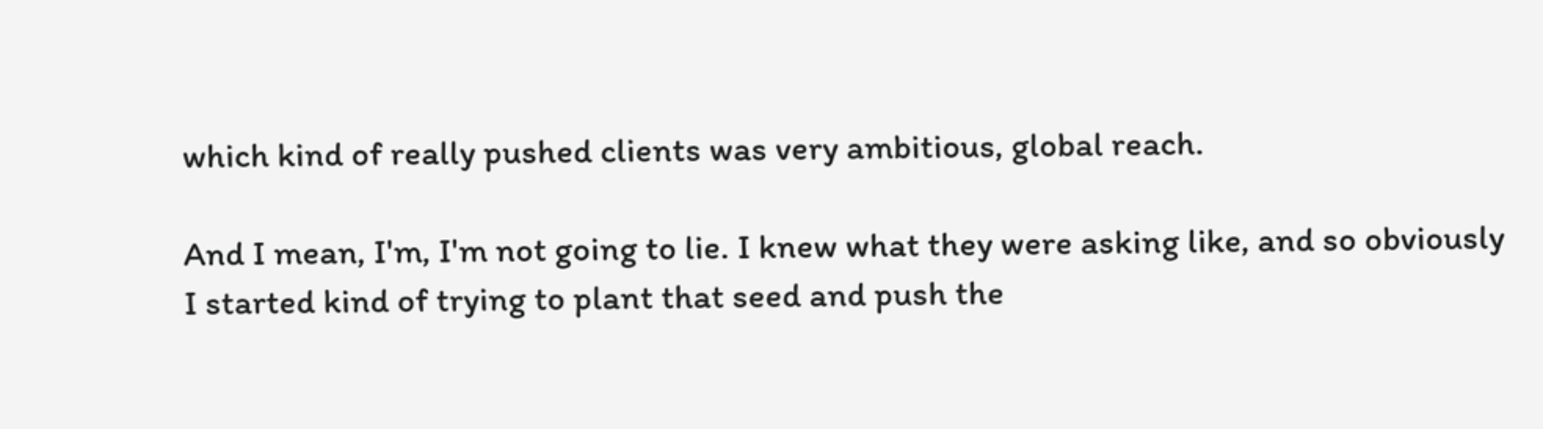which kind of really pushed clients was very ambitious, global reach.

And I mean, I'm, I'm not going to lie. I knew what they were asking like, and so obviously I started kind of trying to plant that seed and push the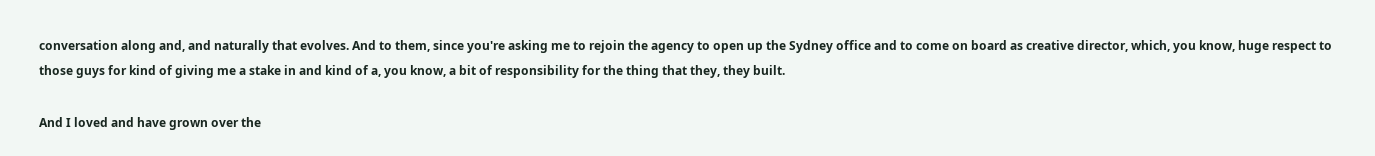conversation along and, and naturally that evolves. And to them, since you're asking me to rejoin the agency to open up the Sydney office and to come on board as creative director, which, you know, huge respect to those guys for kind of giving me a stake in and kind of a, you know, a bit of responsibility for the thing that they, they built.

And I loved and have grown over the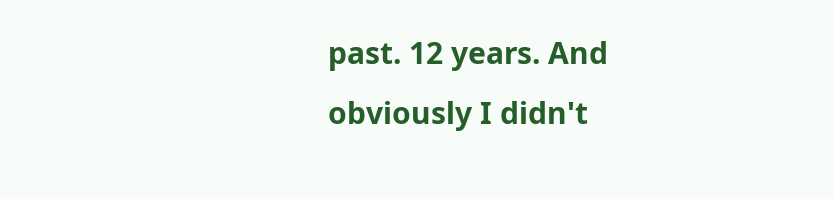past. 12 years. And obviously I didn't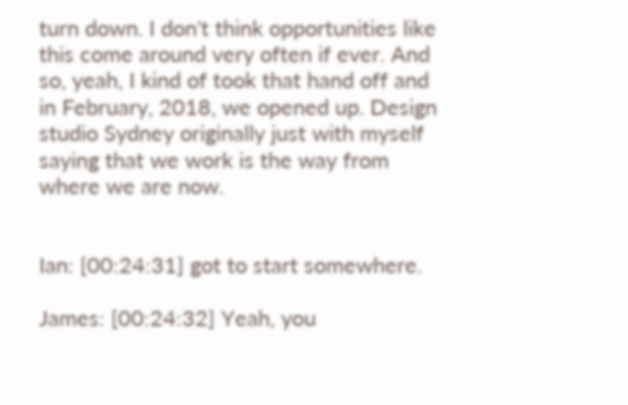turn down. I don't think opportunities like this come around very often if ever. And so, yeah, I kind of took that hand off and in February, 2018, we opened up. Design studio Sydney originally just with myself saying that we work is the way from where we are now.


Ian: [00:24:31] got to start somewhere.

James: [00:24:32] Yeah, you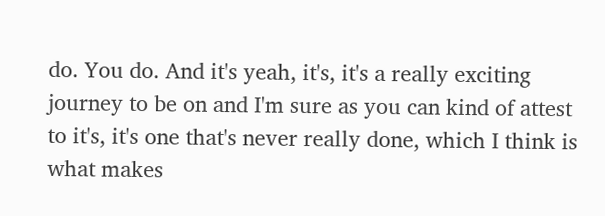do. You do. And it's yeah, it's, it's a really exciting journey to be on and I'm sure as you can kind of attest to it's, it's one that's never really done, which I think is what makes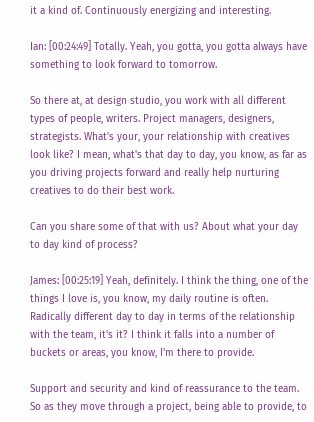it a kind of. Continuously energizing and interesting.

Ian: [00:24:49] Totally. Yeah, you gotta, you gotta always have something to look forward to tomorrow.

So there at, at design studio, you work with all different types of people, writers. Project managers, designers, strategists. What's your, your relationship with creatives look like? I mean, what's that day to day, you know, as far as you driving projects forward and really help nurturing creatives to do their best work.

Can you share some of that with us? About what your day to day kind of process?

James: [00:25:19] Yeah, definitely. I think the thing, one of the things I love is, you know, my daily routine is often. Radically different day to day in terms of the relationship with the team, it's it? I think it falls into a number of buckets or areas, you know, I'm there to provide.

Support and security and kind of reassurance to the team. So as they move through a project, being able to provide, to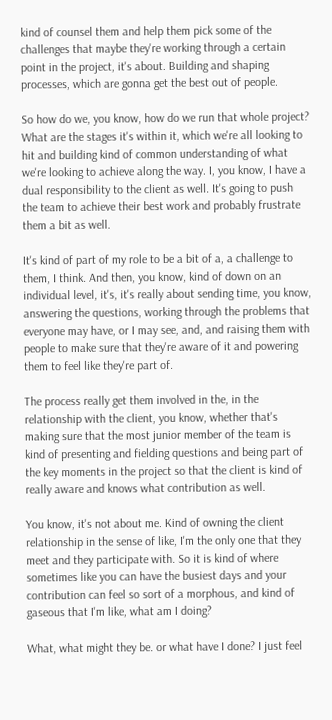kind of counsel them and help them pick some of the challenges that maybe they're working through a certain point in the project, it's about. Building and shaping processes, which are gonna get the best out of people.

So how do we, you know, how do we run that whole project? What are the stages it's within it, which we're all looking to hit and building kind of common understanding of what we're looking to achieve along the way. I, you know, I have a dual responsibility to the client as well. It's going to push the team to achieve their best work and probably frustrate them a bit as well.

It's kind of part of my role to be a bit of a, a challenge to them, I think. And then, you know, kind of down on an individual level, it's, it's really about sending time, you know, answering the questions, working through the problems that everyone may have, or I may see, and, and raising them with people to make sure that they're aware of it and powering them to feel like they're part of.

The process really get them involved in the, in the relationship with the client, you know, whether that's making sure that the most junior member of the team is kind of presenting and fielding questions and being part of the key moments in the project so that the client is kind of really aware and knows what contribution as well.

You know, it's not about me. Kind of owning the client relationship in the sense of like, I'm the only one that they meet and they participate with. So it is kind of where sometimes like you can have the busiest days and your contribution can feel so sort of a morphous, and kind of gaseous that I'm like, what am I doing?

What, what might they be. or what have I done? I just feel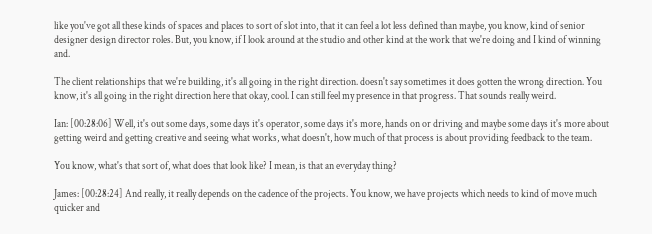like you've got all these kinds of spaces and places to sort of slot into, that it can feel a lot less defined than maybe, you know, kind of senior designer design director roles. But, you know, if I look around at the studio and other kind at the work that we're doing and I kind of winning and.

The client relationships that we're building, it's all going in the right direction. doesn't say sometimes it does gotten the wrong direction. You know, it's all going in the right direction here that okay, cool. I can still feel my presence in that progress. That sounds really weird.

Ian: [00:28:06] Well, it's out some days, some days it's operator, some days it's more, hands on or driving and maybe some days it's more about getting weird and getting creative and seeing what works, what doesn't, how much of that process is about providing feedback to the team.

You know, what's that sort of, what does that look like? I mean, is that an everyday thing?

James: [00:28:24] And really, it really depends on the cadence of the projects. You know, we have projects which needs to kind of move much quicker and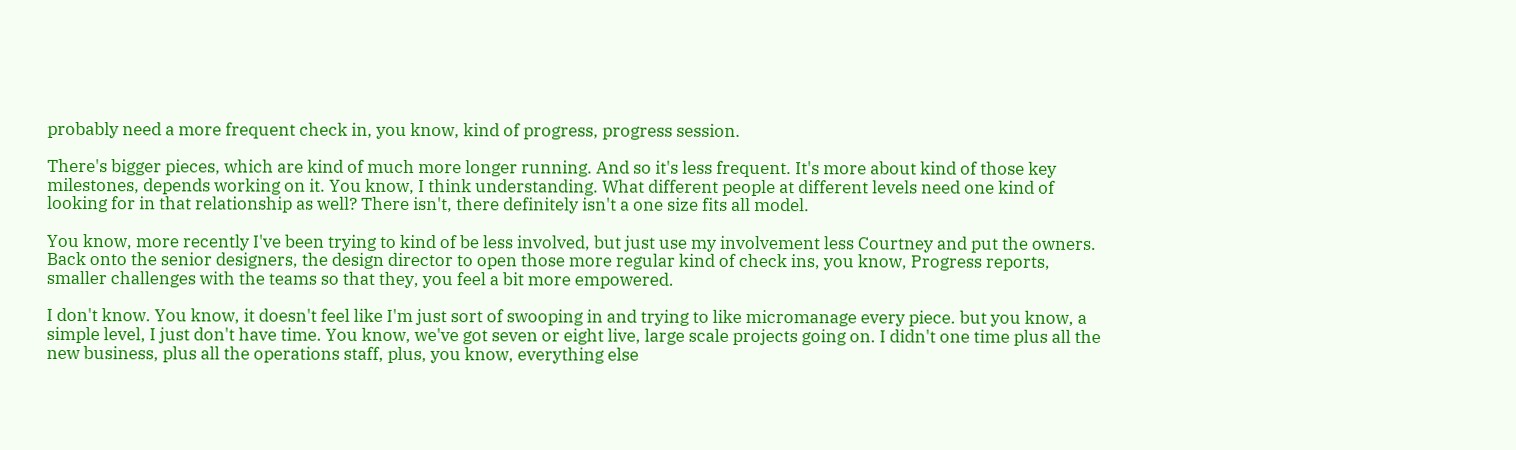probably need a more frequent check in, you know, kind of progress, progress session.

There's bigger pieces, which are kind of much more longer running. And so it's less frequent. It's more about kind of those key milestones, depends working on it. You know, I think understanding. What different people at different levels need one kind of looking for in that relationship as well? There isn't, there definitely isn't a one size fits all model.

You know, more recently I've been trying to kind of be less involved, but just use my involvement less Courtney and put the owners. Back onto the senior designers, the design director to open those more regular kind of check ins, you know, Progress reports, smaller challenges with the teams so that they, you feel a bit more empowered.

I don't know. You know, it doesn't feel like I'm just sort of swooping in and trying to like micromanage every piece. but you know, a simple level, I just don't have time. You know, we've got seven or eight live, large scale projects going on. I didn't one time plus all the new business, plus all the operations staff, plus, you know, everything else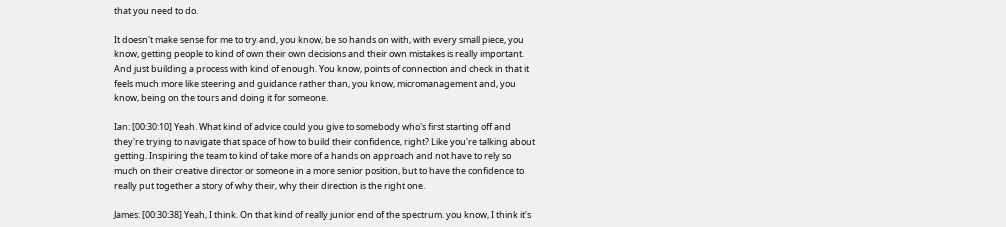that you need to do.

It doesn't make sense for me to try and, you know, be so hands on with, with every small piece, you know, getting people to kind of own their own decisions and their own mistakes is really important. And just building a process with kind of enough. You know, points of connection and check in that it feels much more like steering and guidance rather than, you know, micromanagement and, you know, being on the tours and doing it for someone.

Ian: [00:30:10] Yeah. What kind of advice could you give to somebody who's first starting off and they're trying to navigate that space of how to build their confidence, right? Like you're talking about getting. Inspiring the team to kind of take more of a hands on approach and not have to rely so much on their creative director or someone in a more senior position, but to have the confidence to really put together a story of why their, why their direction is the right one.

James: [00:30:38] Yeah, I think. On that kind of really junior end of the spectrum. you know, I think it's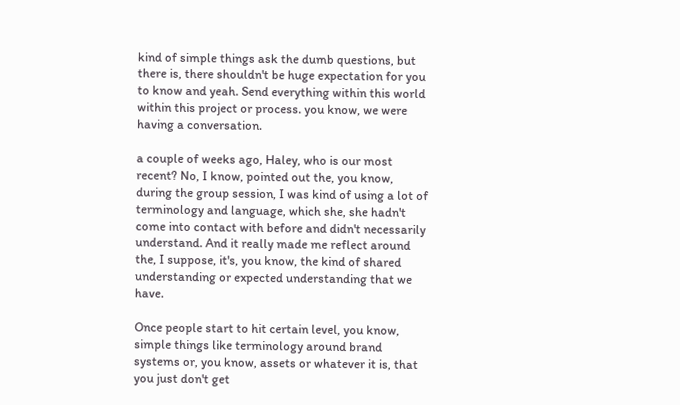kind of simple things ask the dumb questions, but there is, there shouldn't be huge expectation for you to know and yeah. Send everything within this world within this project or process. you know, we were having a conversation.

a couple of weeks ago, Haley, who is our most recent? No, I know, pointed out the, you know, during the group session, I was kind of using a lot of terminology and language, which she, she hadn't come into contact with before and didn't necessarily understand. And it really made me reflect around the, I suppose, it's, you know, the kind of shared understanding or expected understanding that we have.

Once people start to hit certain level, you know, simple things like terminology around brand systems or, you know, assets or whatever it is, that you just don't get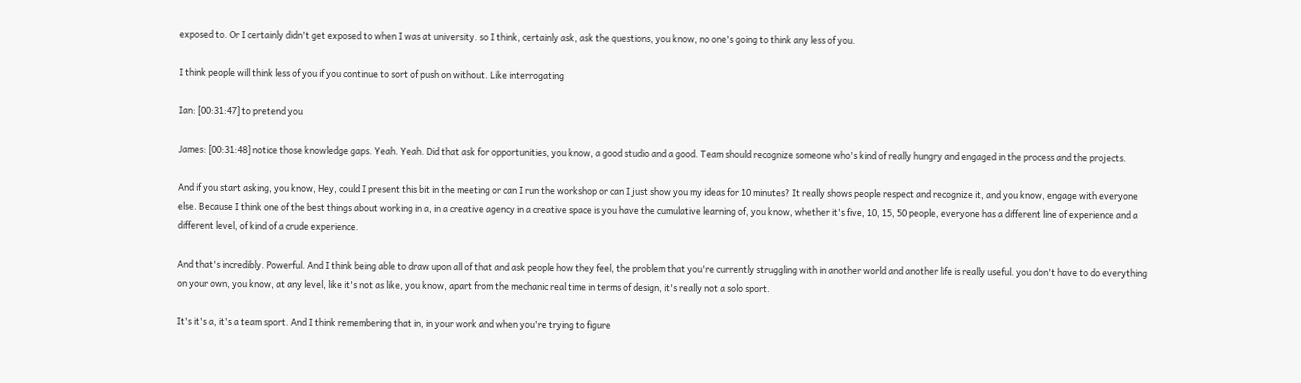exposed to. Or I certainly didn't get exposed to when I was at university. so I think, certainly ask, ask the questions, you know, no one's going to think any less of you.

I think people will think less of you if you continue to sort of push on without. Like interrogating

Ian: [00:31:47] to pretend you

James: [00:31:48] notice those knowledge gaps. Yeah. Yeah. Did that ask for opportunities, you know, a good studio and a good. Team should recognize someone who's kind of really hungry and engaged in the process and the projects.

And if you start asking, you know, Hey, could I present this bit in the meeting or can I run the workshop or can I just show you my ideas for 10 minutes? It really shows people respect and recognize it, and you know, engage with everyone else. Because I think one of the best things about working in a, in a creative agency in a creative space is you have the cumulative learning of, you know, whether it's five, 10, 15, 50 people, everyone has a different line of experience and a different level, of kind of a crude experience.

And that's incredibly. Powerful. And I think being able to draw upon all of that and ask people how they feel, the problem that you're currently struggling with in another world and another life is really useful. you don't have to do everything on your own, you know, at any level, like it's not as like, you know, apart from the mechanic real time in terms of design, it's really not a solo sport.

It's it's a, it's a team sport. And I think remembering that in, in your work and when you're trying to figure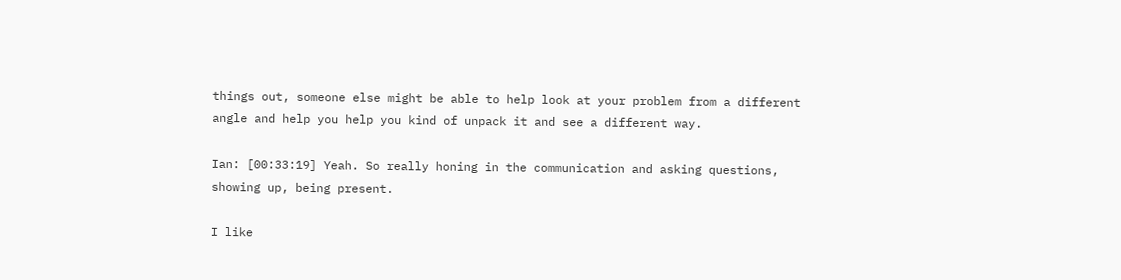things out, someone else might be able to help look at your problem from a different angle and help you help you kind of unpack it and see a different way.

Ian: [00:33:19] Yeah. So really honing in the communication and asking questions, showing up, being present.

I like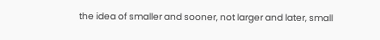the idea of smaller and sooner, not larger and later, small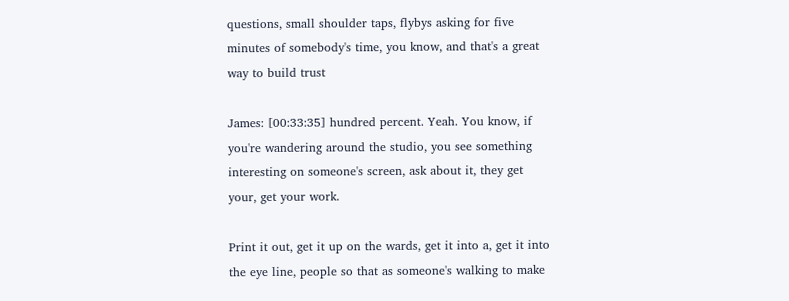questions, small shoulder taps, flybys asking for five minutes of somebody's time, you know, and that's a great way to build trust

James: [00:33:35] hundred percent. Yeah. You know, if you're wandering around the studio, you see something interesting on someone's screen, ask about it, they get your, get your work.

Print it out, get it up on the wards, get it into a, get it into the eye line, people so that as someone's walking to make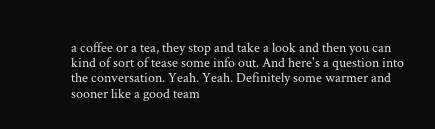a coffee or a tea, they stop and take a look and then you can kind of sort of tease some info out. And here's a question into the conversation. Yeah. Yeah. Definitely some warmer and sooner like a good team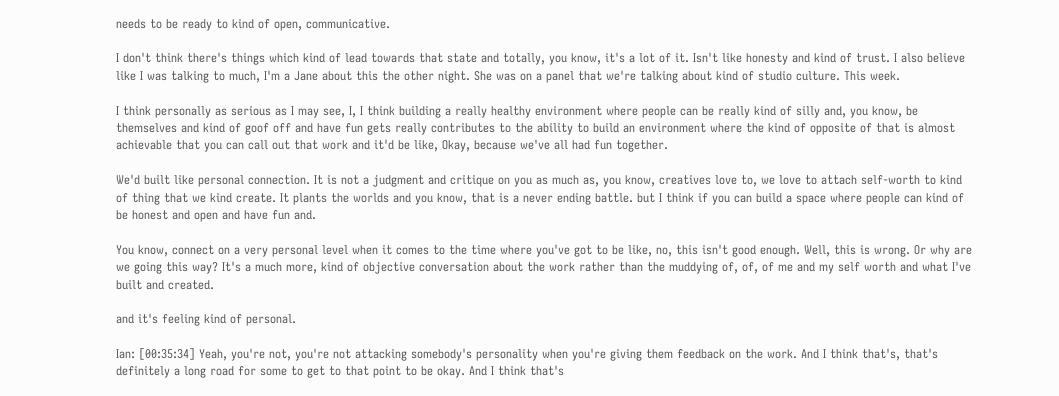needs to be ready to kind of open, communicative.

I don't think there's things which kind of lead towards that state and totally, you know, it's a lot of it. Isn't like honesty and kind of trust. I also believe like I was talking to much, I'm a Jane about this the other night. She was on a panel that we're talking about kind of studio culture. This week.

I think personally as serious as I may see, I, I think building a really healthy environment where people can be really kind of silly and, you know, be themselves and kind of goof off and have fun gets really contributes to the ability to build an environment where the kind of opposite of that is almost achievable that you can call out that work and it'd be like, Okay, because we've all had fun together.

We'd built like personal connection. It is not a judgment and critique on you as much as, you know, creatives love to, we love to attach self-worth to kind of thing that we kind create. It plants the worlds and you know, that is a never ending battle. but I think if you can build a space where people can kind of be honest and open and have fun and.

You know, connect on a very personal level when it comes to the time where you've got to be like, no, this isn't good enough. Well, this is wrong. Or why are we going this way? It's a much more, kind of objective conversation about the work rather than the muddying of, of, of me and my self worth and what I've built and created.

and it's feeling kind of personal.

Ian: [00:35:34] Yeah, you're not, you're not attacking somebody's personality when you're giving them feedback on the work. And I think that's, that's definitely a long road for some to get to that point to be okay. And I think that's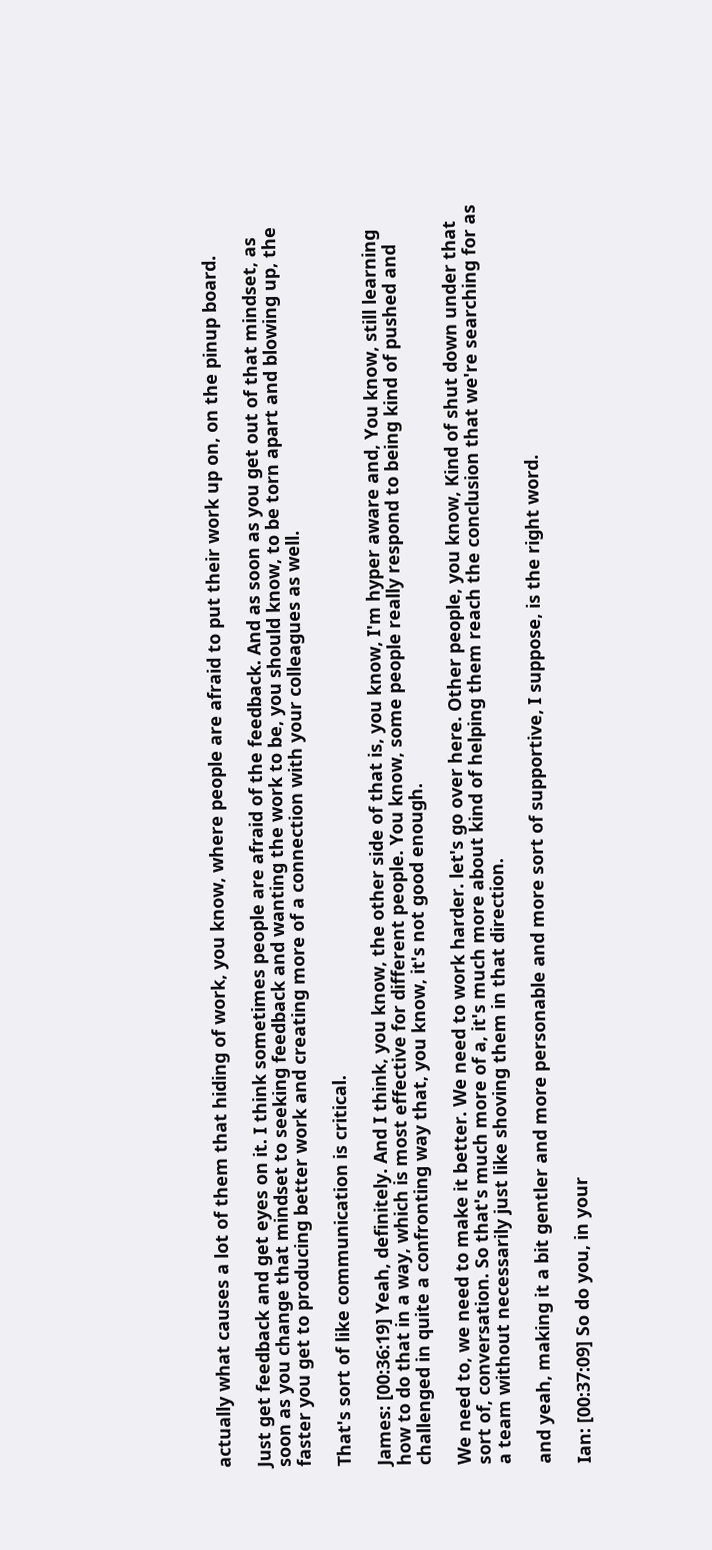actually what causes a lot of them that hiding of work, you know, where people are afraid to put their work up on, on the pinup board.

Just get feedback and get eyes on it. I think sometimes people are afraid of the feedback. And as soon as you get out of that mindset, as soon as you change that mindset to seeking feedback and wanting the work to be, you should know, to be torn apart and blowing up, the faster you get to producing better work and creating more of a connection with your colleagues as well.

That's sort of like communication is critical.

James: [00:36:19] Yeah, definitely. And I think, you know, the other side of that is, you know, I'm hyper aware and, You know, still learning how to do that in a way, which is most effective for different people. You know, some people really respond to being kind of pushed and challenged in quite a confronting way that, you know, it's not good enough.

We need to, we need to make it better. We need to work harder. let's go over here. Other people, you know, Kind of shut down under that sort of, conversation. So that's much more of a, it's much more about kind of helping them reach the conclusion that we're searching for as a team without necessarily just like shoving them in that direction.

and yeah, making it a bit gentler and more personable and more sort of supportive, I suppose, is the right word.

Ian: [00:37:09] So do you, in your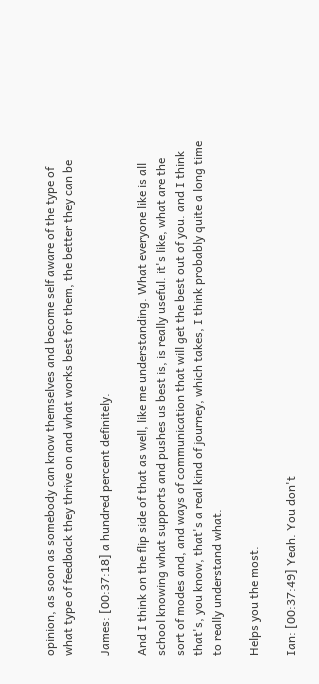opinion, as soon as somebody can know themselves and become self aware of the type of what type of feedback they thrive on and what works best for them, the better they can be

James: [00:37:18] a hundred percent definitely.

And I think on the flip side of that as well, like me understanding. What everyone like is all school knowing what supports and pushes us best is, is really useful. it's like, what are the sort of modes and, and ways of communication that will get the best out of you. and I think that's, you know, that's a real kind of journey, which takes, I think probably quite a long time to really understand what.

Helps you the most.

Ian: [00:37:49] Yeah. You don't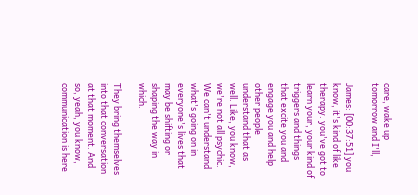care, wake up tomorrow and I'll,

James: [00:37:51] you know, it's kind of like therapy. you've got to learn your, your kind of triggers and things that excite you and engage you and help other people understand that as well. Like, you know, we're not all psychic. We can't understand what's going on in everyone's lives that may be shifting or shaping the way in which.

They bring themselves into that conversation at that moment. And so, yeah, you know, communication is here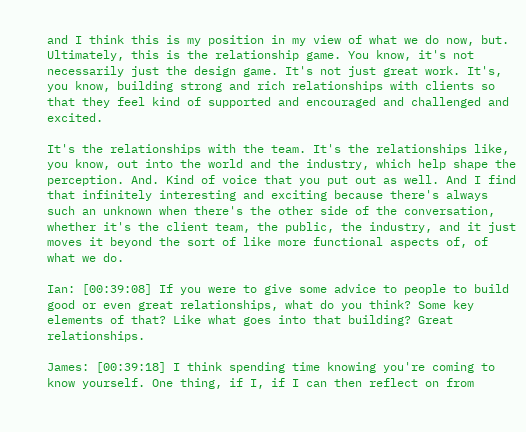and I think this is my position in my view of what we do now, but. Ultimately, this is the relationship game. You know, it's not necessarily just the design game. It's not just great work. It's, you know, building strong and rich relationships with clients so that they feel kind of supported and encouraged and challenged and excited.

It's the relationships with the team. It's the relationships like, you know, out into the world and the industry, which help shape the perception. And. Kind of voice that you put out as well. And I find that infinitely interesting and exciting because there's always such an unknown when there's the other side of the conversation, whether it's the client team, the public, the industry, and it just moves it beyond the sort of like more functional aspects of, of what we do.

Ian: [00:39:08] If you were to give some advice to people to build good or even great relationships, what do you think? Some key elements of that? Like what goes into that building? Great relationships.

James: [00:39:18] I think spending time knowing you're coming to know yourself. One thing, if I, if I can then reflect on from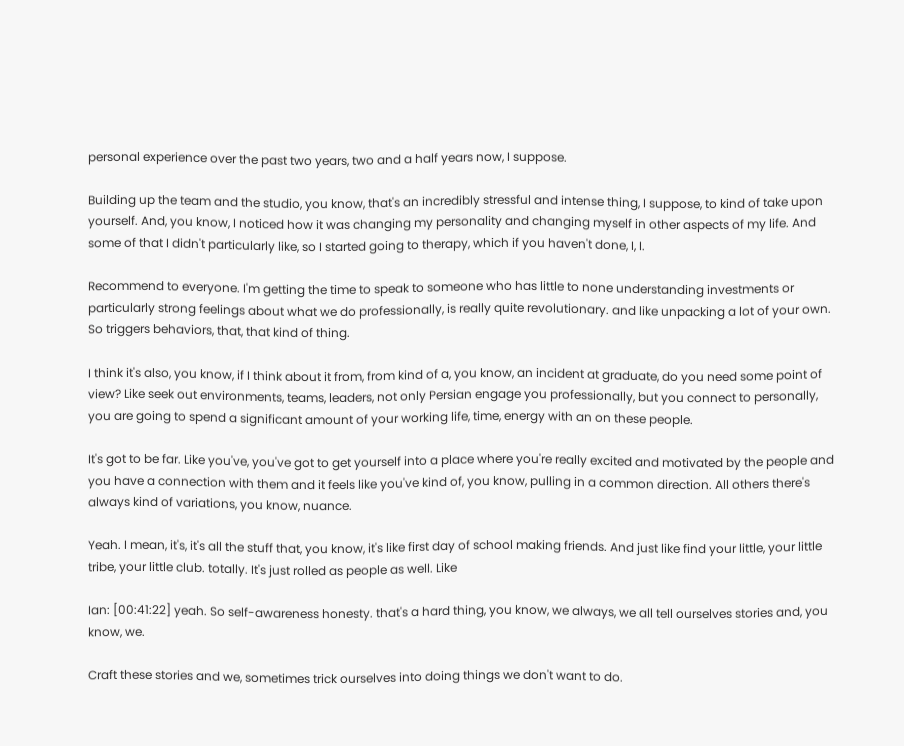personal experience over the past two years, two and a half years now, I suppose.

Building up the team and the studio, you know, that's an incredibly stressful and intense thing, I suppose, to kind of take upon yourself. And, you know, I noticed how it was changing my personality and changing myself in other aspects of my life. And some of that I didn't particularly like, so I started going to therapy, which if you haven't done, I, I.

Recommend to everyone. I'm getting the time to speak to someone who has little to none understanding investments or particularly strong feelings about what we do professionally, is really quite revolutionary. and like unpacking a lot of your own. So triggers behaviors, that, that kind of thing.

I think it's also, you know, if I think about it from, from kind of a, you know, an incident at graduate, do you need some point of view? Like seek out environments, teams, leaders, not only Persian engage you professionally, but you connect to personally, you are going to spend a significant amount of your working life, time, energy with an on these people.

It's got to be far. Like you've, you've got to get yourself into a place where you're really excited and motivated by the people and you have a connection with them and it feels like you've kind of, you know, pulling in a common direction. All others there's always kind of variations, you know, nuance.

Yeah. I mean, it's, it's all the stuff that, you know, it's like first day of school making friends. And just like find your little, your little tribe, your little club. totally. It's just rolled as people as well. Like

Ian: [00:41:22] yeah. So self-awareness honesty. that's a hard thing, you know, we always, we all tell ourselves stories and, you know, we.

Craft these stories and we, sometimes trick ourselves into doing things we don't want to do.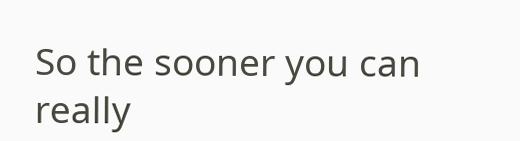So the sooner you can really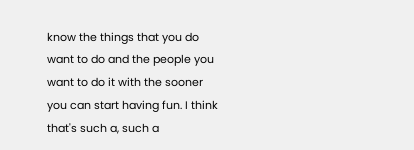know the things that you do want to do and the people you want to do it with the sooner you can start having fun. I think that's such a, such a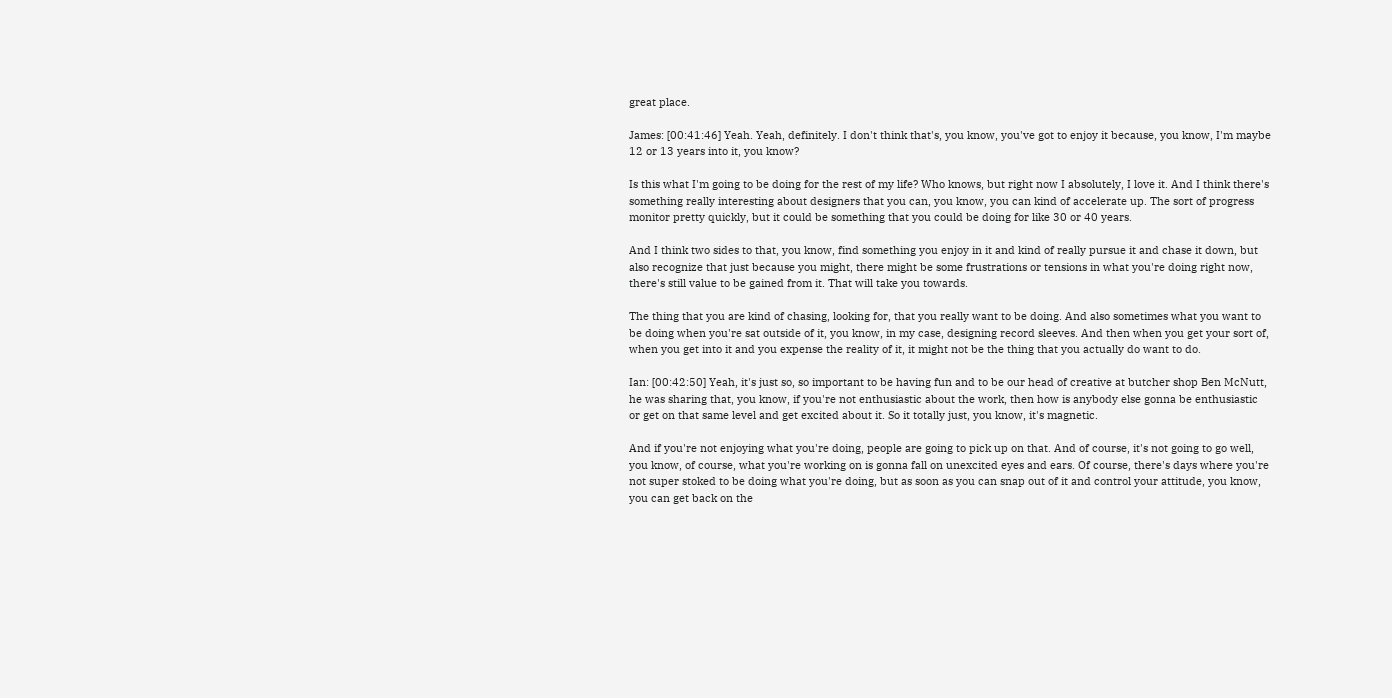great place.

James: [00:41:46] Yeah. Yeah, definitely. I don't think that's, you know, you've got to enjoy it because, you know, I'm maybe 12 or 13 years into it, you know?

Is this what I'm going to be doing for the rest of my life? Who knows, but right now I absolutely, I love it. And I think there's something really interesting about designers that you can, you know, you can kind of accelerate up. The sort of progress monitor pretty quickly, but it could be something that you could be doing for like 30 or 40 years.

And I think two sides to that, you know, find something you enjoy in it and kind of really pursue it and chase it down, but also recognize that just because you might, there might be some frustrations or tensions in what you're doing right now, there's still value to be gained from it. That will take you towards.

The thing that you are kind of chasing, looking for, that you really want to be doing. And also sometimes what you want to be doing when you're sat outside of it, you know, in my case, designing record sleeves. And then when you get your sort of, when you get into it and you expense the reality of it, it might not be the thing that you actually do want to do.

Ian: [00:42:50] Yeah, it's just so, so important to be having fun and to be our head of creative at butcher shop Ben McNutt, he was sharing that, you know, if you're not enthusiastic about the work, then how is anybody else gonna be enthusiastic or get on that same level and get excited about it. So it totally just, you know, it's magnetic.

And if you're not enjoying what you're doing, people are going to pick up on that. And of course, it's not going to go well, you know, of course, what you're working on is gonna fall on unexcited eyes and ears. Of course, there's days where you're not super stoked to be doing what you're doing, but as soon as you can snap out of it and control your attitude, you know, you can get back on the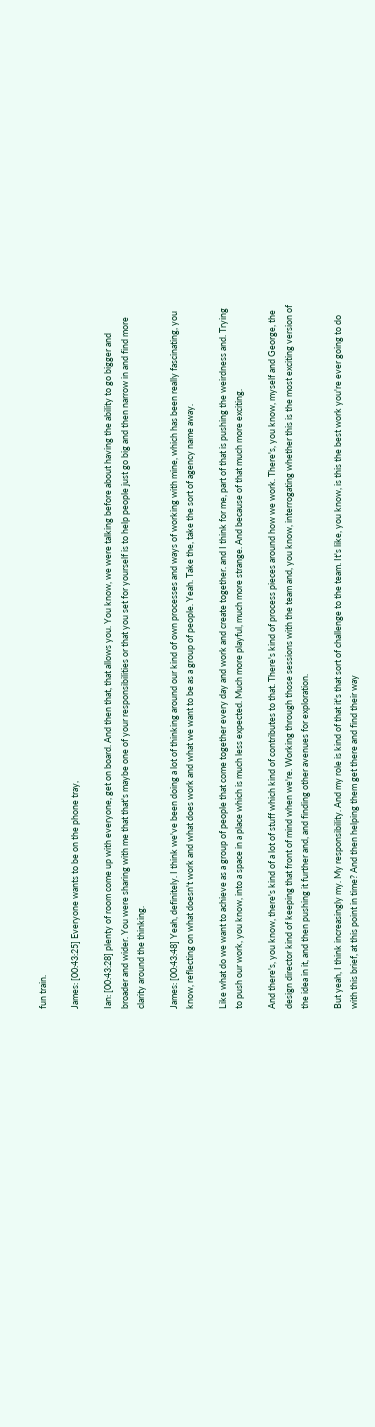fun train.

James: [00:43:25] Everyone wants to be on the phone tray,

Ian: [00:43:28] plenty of room come up with everyone, get on board. And then that, that allows you. You know, we were talking before about having the ability to go bigger and broader and wider. You were sharing with me that that's maybe one of your responsibilities or that you set for yourself is to help people just go big and then narrow in and find more clarity around the thinking.

James: [00:43:48] Yeah, definitely. I think we've been doing a lot of thinking around our kind of own processes and ways of working with mine, which has been really fascinating, you know, reflecting on what doesn't work and what does work and what we want to be as a group of people. Yeah. Take the, take the sort of agency name away.

Like what do we want to achieve as a group of people that come together every day and work and create together. and I think for me, part of that is pushing the weirdness and. Trying to push our work, you know, into a space in a place which is much less expected. Much more playful, much more strange. And because of that much more exciting.

And there's, you know, there's kind of a lot of stuff which kind of contributes to that. There's kind of process pieces around how we work. There's, you know, myself and George, the design director kind of keeping that front of mind when we're. Working through those sessions with the team and, you know, interrogating whether this is the most exciting version of the idea in it, and then pushing it further and, and finding other avenues for exploration.

But yeah, I think increasingly my. My responsibility. And my role is kind of that it's that sort of challenge to the team. It's like, you know, is this the best work you're ever going to do with this brief, at this point in time? And then helping them get there and find their way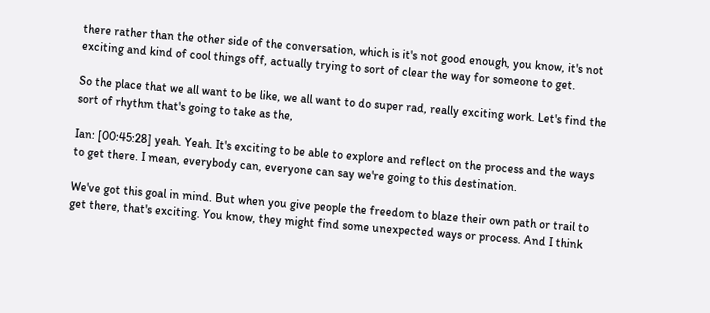there rather than the other side of the conversation, which is it's not good enough, you know, it's not exciting and kind of cool things off, actually trying to sort of clear the way for someone to get.

So the place that we all want to be like, we all want to do super rad, really exciting work. Let's find the sort of rhythm that's going to take as the,

Ian: [00:45:28] yeah. Yeah. It's exciting to be able to explore and reflect on the process and the ways to get there. I mean, everybody can, everyone can say we're going to this destination.

We've got this goal in mind. But when you give people the freedom to blaze their own path or trail to get there, that's exciting. You know, they might find some unexpected ways or process. And I think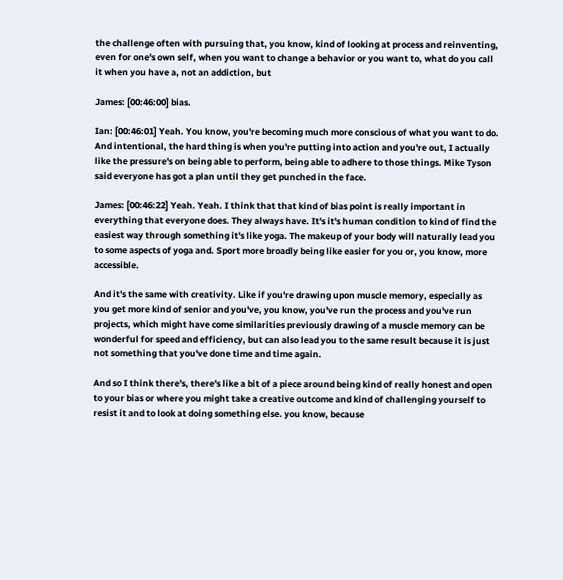the challenge often with pursuing that, you know, kind of looking at process and reinventing, even for one's own self, when you want to change a behavior or you want to, what do you call it when you have a, not an addiction, but

James: [00:46:00] bias.

Ian: [00:46:01] Yeah. You know, you're becoming much more conscious of what you want to do. And intentional, the hard thing is when you're putting into action and you're out, I actually like the pressure's on being able to perform, being able to adhere to those things. Mike Tyson said everyone has got a plan until they get punched in the face.

James: [00:46:22] Yeah. Yeah. I think that that kind of bias point is really important in everything that everyone does. They always have. It's it's human condition to kind of find the easiest way through something it's like yoga. The makeup of your body will naturally lead you to some aspects of yoga and. Sport more broadly being like easier for you or, you know, more accessible.

And it's the same with creativity. Like if you're drawing upon muscle memory, especially as you get more kind of senior and you've, you know, you've run the process and you've run projects, which might have come similarities previously drawing of a muscle memory can be wonderful for speed and efficiency, but can also lead you to the same result because it is just not something that you've done time and time again.

And so I think there's, there's like a bit of a piece around being kind of really honest and open to your bias or where you might take a creative outcome and kind of challenging yourself to resist it and to look at doing something else. you know, because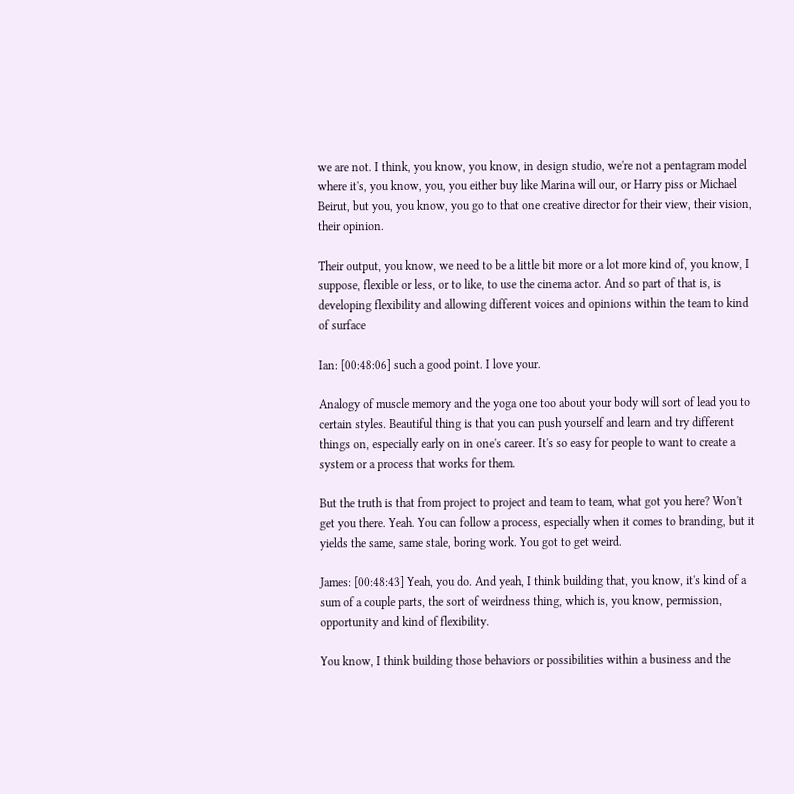we are not. I think, you know, you know, in design studio, we're not a pentagram model where it's, you know, you, you either buy like Marina will our, or Harry piss or Michael Beirut, but you, you know, you go to that one creative director for their view, their vision, their opinion.

Their output, you know, we need to be a little bit more or a lot more kind of, you know, I suppose, flexible or less, or to like, to use the cinema actor. And so part of that is, is developing flexibility and allowing different voices and opinions within the team to kind of surface

Ian: [00:48:06] such a good point. I love your.

Analogy of muscle memory and the yoga one too about your body will sort of lead you to certain styles. Beautiful thing is that you can push yourself and learn and try different things on, especially early on in one's career. It's so easy for people to want to create a system or a process that works for them.

But the truth is that from project to project and team to team, what got you here? Won't get you there. Yeah. You can follow a process, especially when it comes to branding, but it yields the same, same stale, boring work. You got to get weird.

James: [00:48:43] Yeah, you do. And yeah, I think building that, you know, it's kind of a sum of a couple parts, the sort of weirdness thing, which is, you know, permission, opportunity and kind of flexibility.

You know, I think building those behaviors or possibilities within a business and the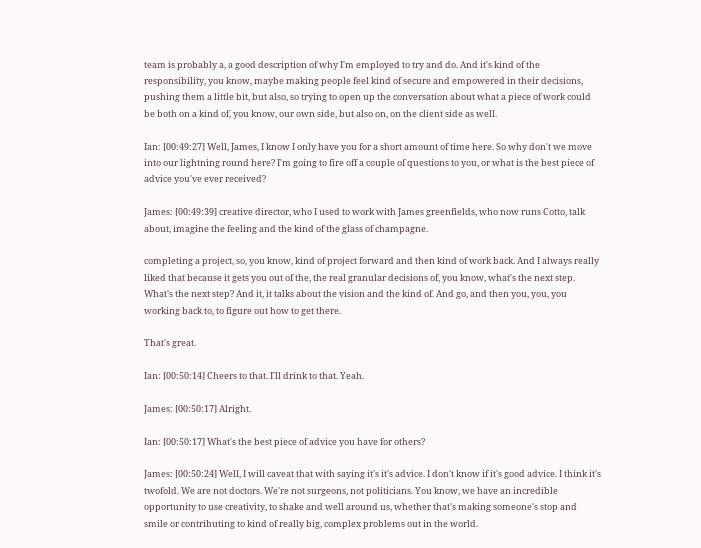team is probably a, a good description of why I'm employed to try and do. And it's kind of the responsibility, you know, maybe making people feel kind of secure and empowered in their decisions, pushing them a little bit, but also, so trying to open up the conversation about what a piece of work could be both on a kind of, you know, our own side, but also on, on the client side as well.

Ian: [00:49:27] Well, James, I know I only have you for a short amount of time here. So why don't we move into our lightning round here? I'm going to fire off a couple of questions to you, or what is the best piece of advice you've ever received?

James: [00:49:39] creative director, who I used to work with James greenfields, who now runs Cotto, talk about, imagine the feeling and the kind of the glass of champagne.

completing a project, so, you know, kind of project forward and then kind of work back. And I always really liked that because it gets you out of the, the real granular decisions of, you know, what's the next step. What's the next step? And it, it talks about the vision and the kind of. And go, and then you, you, you working back to, to figure out how to get there.

That's great.

Ian: [00:50:14] Cheers to that. I'll drink to that. Yeah.

James: [00:50:17] Alright.

Ian: [00:50:17] What's the best piece of advice you have for others?

James: [00:50:24] Well, I will caveat that with saying it's it's advice. I don't know if it's good advice. I think it's twofold. We are not doctors. We're not surgeons, not politicians. You know, we have an incredible opportunity to use creativity, to shake and well around us, whether that's making someone's stop and smile or contributing to kind of really big, complex problems out in the world.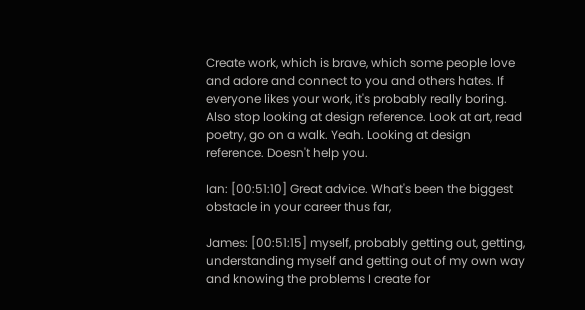Create work, which is brave, which some people love and adore and connect to you and others hates. If everyone likes your work, it's probably really boring. Also stop looking at design reference. Look at art, read poetry, go on a walk. Yeah. Looking at design reference. Doesn't help you.

Ian: [00:51:10] Great advice. What's been the biggest obstacle in your career thus far,

James: [00:51:15] myself, probably getting out, getting, understanding myself and getting out of my own way and knowing the problems I create for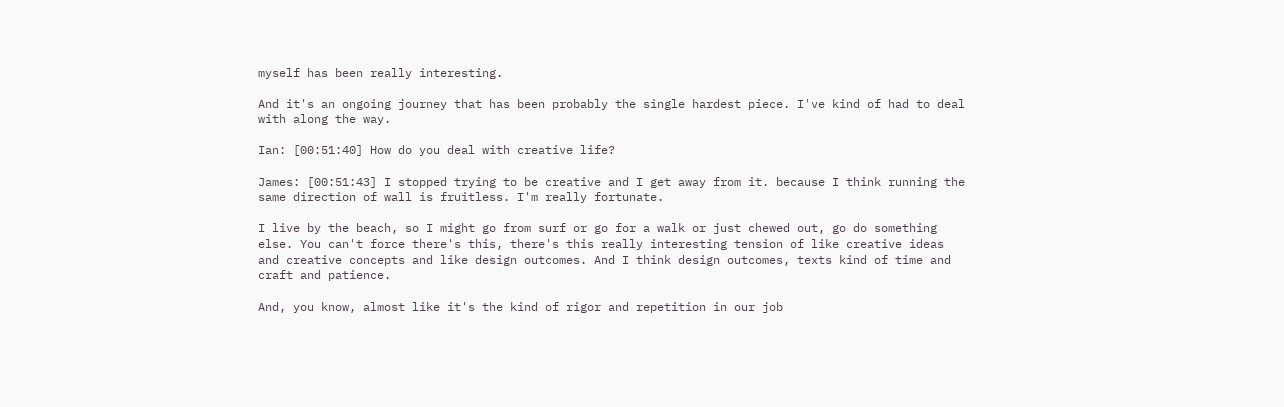myself has been really interesting.

And it's an ongoing journey that has been probably the single hardest piece. I've kind of had to deal with along the way.

Ian: [00:51:40] How do you deal with creative life?

James: [00:51:43] I stopped trying to be creative and I get away from it. because I think running the same direction of wall is fruitless. I'm really fortunate.

I live by the beach, so I might go from surf or go for a walk or just chewed out, go do something else. You can't force there's this, there's this really interesting tension of like creative ideas and creative concepts and like design outcomes. And I think design outcomes, texts kind of time and craft and patience.

And, you know, almost like it's the kind of rigor and repetition in our job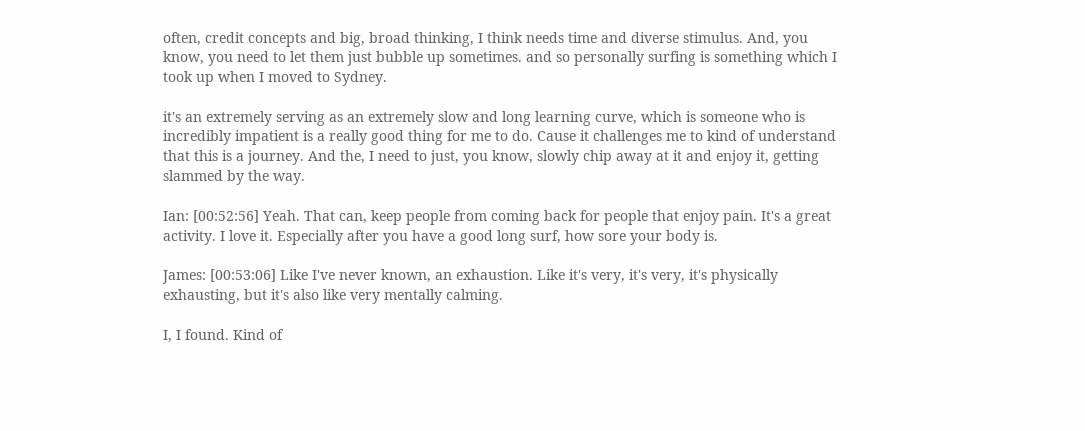often, credit concepts and big, broad thinking, I think needs time and diverse stimulus. And, you know, you need to let them just bubble up sometimes. and so personally surfing is something which I took up when I moved to Sydney.

it's an extremely serving as an extremely slow and long learning curve, which is someone who is incredibly impatient is a really good thing for me to do. Cause it challenges me to kind of understand that this is a journey. And the, I need to just, you know, slowly chip away at it and enjoy it, getting slammed by the way.

Ian: [00:52:56] Yeah. That can, keep people from coming back for people that enjoy pain. It's a great activity. I love it. Especially after you have a good long surf, how sore your body is.

James: [00:53:06] Like I've never known, an exhaustion. Like it's very, it's very, it's physically exhausting, but it's also like very mentally calming.

I, I found. Kind of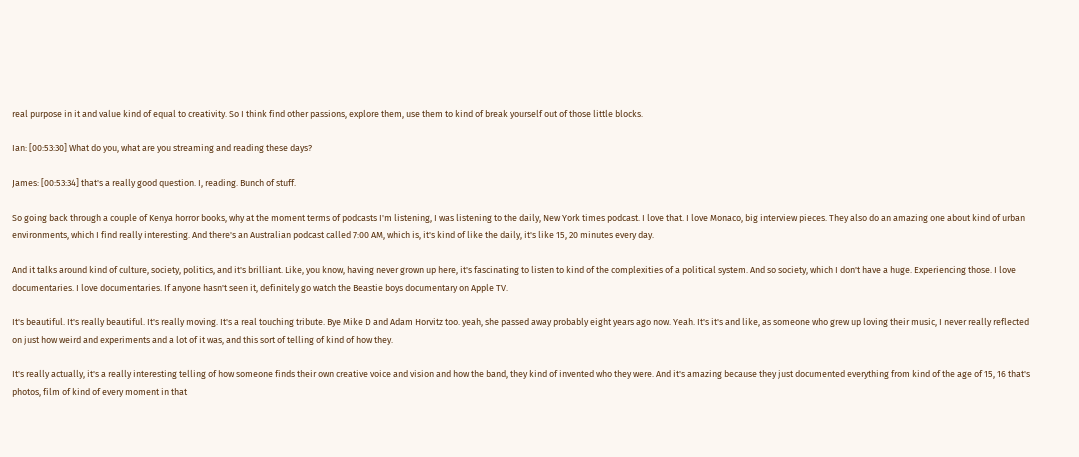real purpose in it and value kind of equal to creativity. So I think find other passions, explore them, use them to kind of break yourself out of those little blocks.

Ian: [00:53:30] What do you, what are you streaming and reading these days?

James: [00:53:34] that's a really good question. I, reading. Bunch of stuff.

So going back through a couple of Kenya horror books, why at the moment terms of podcasts I'm listening, I was listening to the daily, New York times podcast. I love that. I love Monaco, big interview pieces. They also do an amazing one about kind of urban environments, which I find really interesting. And there's an Australian podcast called 7:00 AM, which is, it's kind of like the daily, it's like 15, 20 minutes every day.

And it talks around kind of culture, society, politics, and it's brilliant. Like, you know, having never grown up here, it's fascinating to listen to kind of the complexities of a political system. And so society, which I don't have a huge. Experiencing those. I love documentaries. I love documentaries. If anyone hasn't seen it, definitely go watch the Beastie boys documentary on Apple TV.

It's beautiful. It's really beautiful. It's really moving. It's a real touching tribute. Bye Mike D and Adam Horvitz too. yeah, she passed away probably eight years ago now. Yeah. It's it's and like, as someone who grew up loving their music, I never really reflected on just how weird and experiments and a lot of it was, and this sort of telling of kind of how they.

It's really actually, it's a really interesting telling of how someone finds their own creative voice and vision and how the band, they kind of invented who they were. And it's amazing because they just documented everything from kind of the age of 15, 16 that's photos, film of kind of every moment in that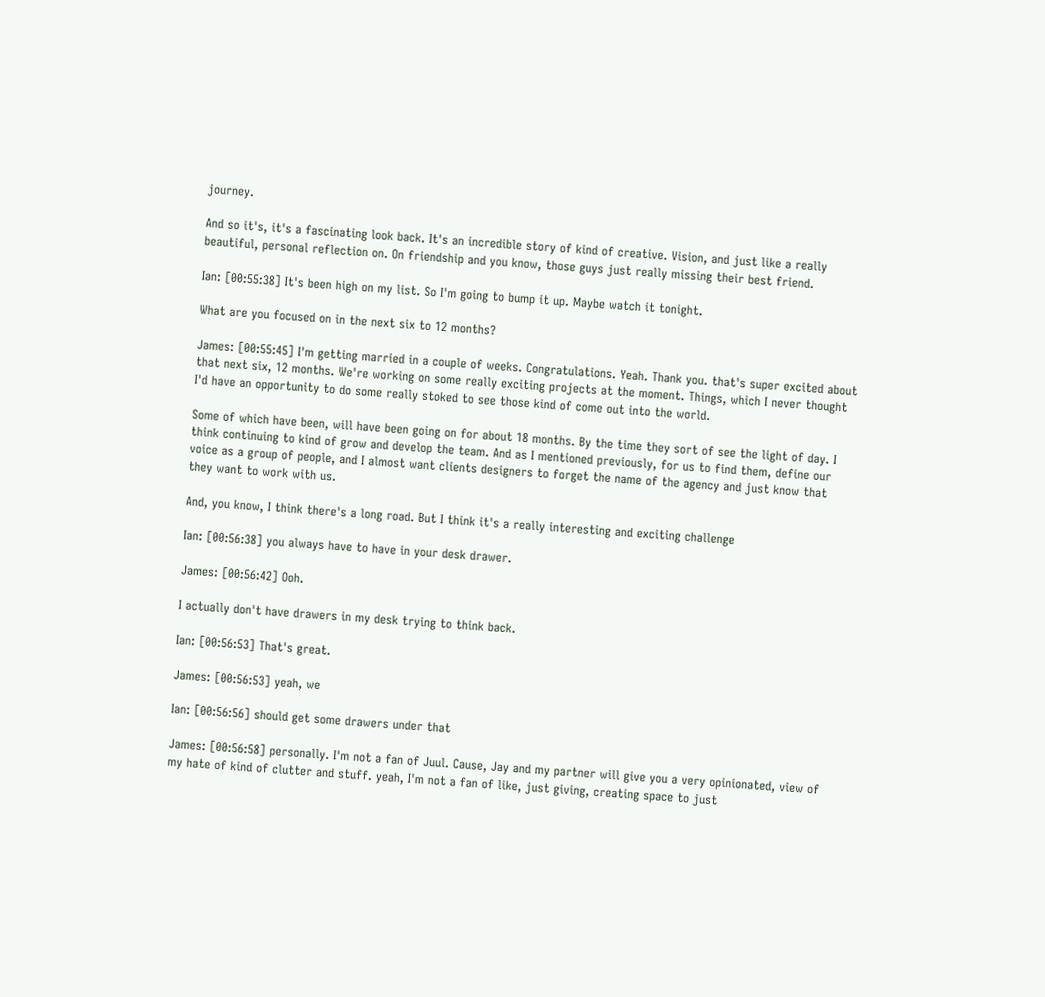journey.

And so it's, it's a fascinating look back. It's an incredible story of kind of creative. Vision, and just like a really beautiful, personal reflection on. On friendship and you know, those guys just really missing their best friend.

Ian: [00:55:38] It's been high on my list. So I'm going to bump it up. Maybe watch it tonight.

What are you focused on in the next six to 12 months?

James: [00:55:45] I'm getting married in a couple of weeks. Congratulations. Yeah. Thank you. that's super excited about that next six, 12 months. We're working on some really exciting projects at the moment. Things, which I never thought I'd have an opportunity to do some really stoked to see those kind of come out into the world.

Some of which have been, will have been going on for about 18 months. By the time they sort of see the light of day. I think continuing to kind of grow and develop the team. And as I mentioned previously, for us to find them, define our voice as a group of people, and I almost want clients designers to forget the name of the agency and just know that they want to work with us.

And, you know, I think there's a long road. But I think it's a really interesting and exciting challenge

Ian: [00:56:38] you always have to have in your desk drawer.

James: [00:56:42] Ooh.

I actually don't have drawers in my desk trying to think back.

Ian: [00:56:53] That's great.

James: [00:56:53] yeah, we

Ian: [00:56:56] should get some drawers under that

James: [00:56:58] personally. I'm not a fan of Juul. Cause, Jay and my partner will give you a very opinionated, view of my hate of kind of clutter and stuff. yeah, I'm not a fan of like, just giving, creating space to just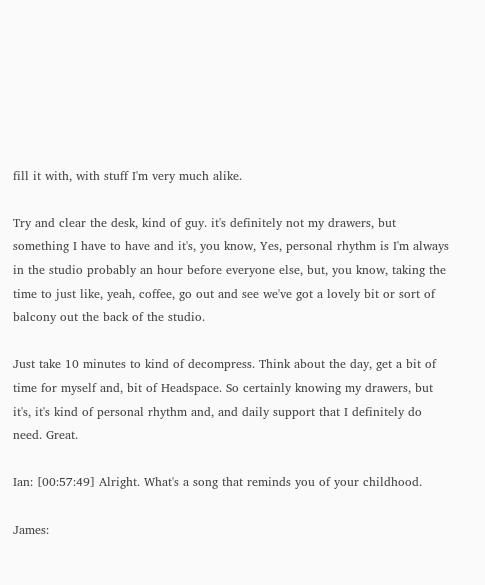fill it with, with stuff I'm very much alike.

Try and clear the desk, kind of guy. it's definitely not my drawers, but something I have to have and it's, you know, Yes, personal rhythm is I'm always in the studio probably an hour before everyone else, but, you know, taking the time to just like, yeah, coffee, go out and see we've got a lovely bit or sort of balcony out the back of the studio.

Just take 10 minutes to kind of decompress. Think about the day, get a bit of time for myself and, bit of Headspace. So certainly knowing my drawers, but it's, it's kind of personal rhythm and, and daily support that I definitely do need. Great.

Ian: [00:57:49] Alright. What's a song that reminds you of your childhood.

James: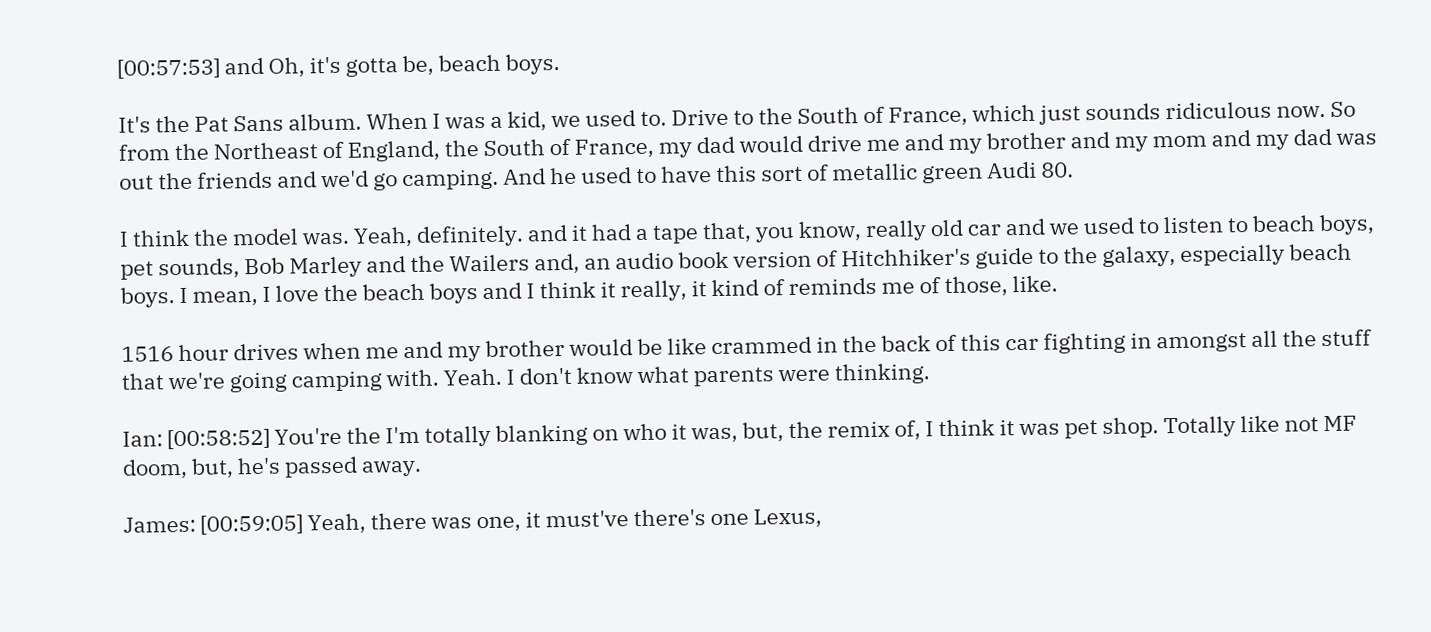[00:57:53] and Oh, it's gotta be, beach boys.

It's the Pat Sans album. When I was a kid, we used to. Drive to the South of France, which just sounds ridiculous now. So from the Northeast of England, the South of France, my dad would drive me and my brother and my mom and my dad was out the friends and we'd go camping. And he used to have this sort of metallic green Audi 80.

I think the model was. Yeah, definitely. and it had a tape that, you know, really old car and we used to listen to beach boys, pet sounds, Bob Marley and the Wailers and, an audio book version of Hitchhiker's guide to the galaxy, especially beach boys. I mean, I love the beach boys and I think it really, it kind of reminds me of those, like.

1516 hour drives when me and my brother would be like crammed in the back of this car fighting in amongst all the stuff that we're going camping with. Yeah. I don't know what parents were thinking.

Ian: [00:58:52] You're the I'm totally blanking on who it was, but, the remix of, I think it was pet shop. Totally like not MF doom, but, he's passed away.

James: [00:59:05] Yeah, there was one, it must've there's one Lexus,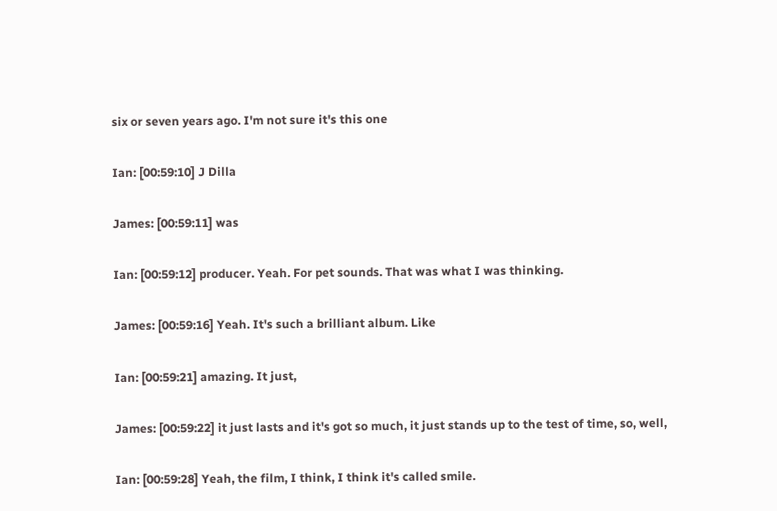six or seven years ago. I'm not sure it's this one

Ian: [00:59:10] J Dilla

James: [00:59:11] was

Ian: [00:59:12] producer. Yeah. For pet sounds. That was what I was thinking.

James: [00:59:16] Yeah. It's such a brilliant album. Like

Ian: [00:59:21] amazing. It just,

James: [00:59:22] it just lasts and it's got so much, it just stands up to the test of time, so, well,

Ian: [00:59:28] Yeah, the film, I think, I think it's called smile.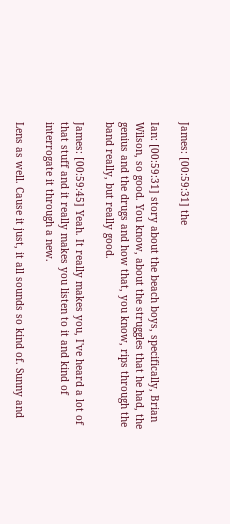James: [00:59:31] the

Ian: [00:59:31] story about the beach boys, specifically, Brian Wilson, so good. You know, about the struggles that he had, the genius and the drugs and how that, you know, rips through the band really, but really good.

James: [00:59:45] Yeah. It really makes you, I've heard a lot of that stuff and it really makes you listen to it and kind of interrogate it through a new.

Lens as well. Cause it just, it all sounds so kind of. Sunny and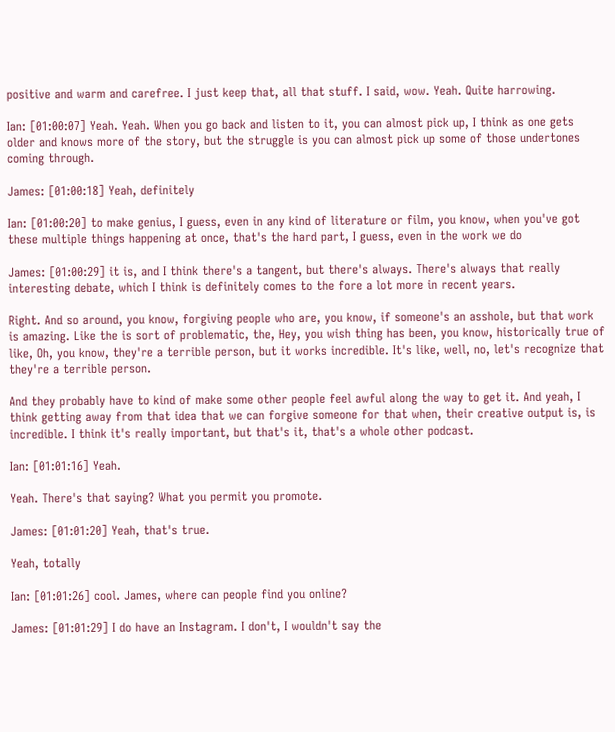positive and warm and carefree. I just keep that, all that stuff. I said, wow. Yeah. Quite harrowing.

Ian: [01:00:07] Yeah. Yeah. When you go back and listen to it, you can almost pick up, I think as one gets older and knows more of the story, but the struggle is you can almost pick up some of those undertones coming through.

James: [01:00:18] Yeah, definitely

Ian: [01:00:20] to make genius, I guess, even in any kind of literature or film, you know, when you've got these multiple things happening at once, that's the hard part, I guess, even in the work we do

James: [01:00:29] it is, and I think there's a tangent, but there's always. There's always that really interesting debate, which I think is definitely comes to the fore a lot more in recent years.

Right. And so around, you know, forgiving people who are, you know, if someone's an asshole, but that work is amazing. Like the is sort of problematic, the, Hey, you wish thing has been, you know, historically true of like, Oh, you know, they're a terrible person, but it works incredible. It's like, well, no, let's recognize that they're a terrible person.

And they probably have to kind of make some other people feel awful along the way to get it. And yeah, I think getting away from that idea that we can forgive someone for that when, their creative output is, is incredible. I think it's really important, but that's it, that's a whole other podcast.

Ian: [01:01:16] Yeah.

Yeah. There's that saying? What you permit you promote.

James: [01:01:20] Yeah, that's true.

Yeah, totally

Ian: [01:01:26] cool. James, where can people find you online?

James: [01:01:29] I do have an Instagram. I don't, I wouldn't say the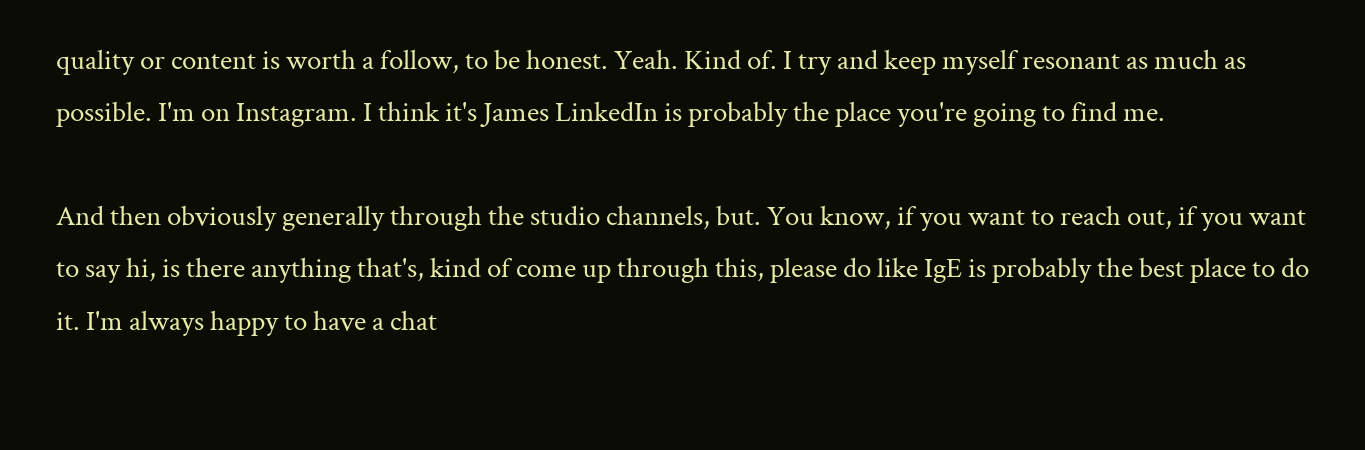quality or content is worth a follow, to be honest. Yeah. Kind of. I try and keep myself resonant as much as possible. I'm on Instagram. I think it's James LinkedIn is probably the place you're going to find me.

And then obviously generally through the studio channels, but. You know, if you want to reach out, if you want to say hi, is there anything that's, kind of come up through this, please do like IgE is probably the best place to do it. I'm always happy to have a chat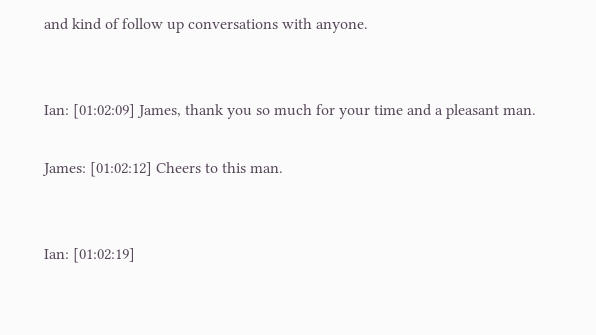and kind of follow up conversations with anyone.


Ian: [01:02:09] James, thank you so much for your time and a pleasant man.

James: [01:02:12] Cheers to this man.


Ian: [01:02:19]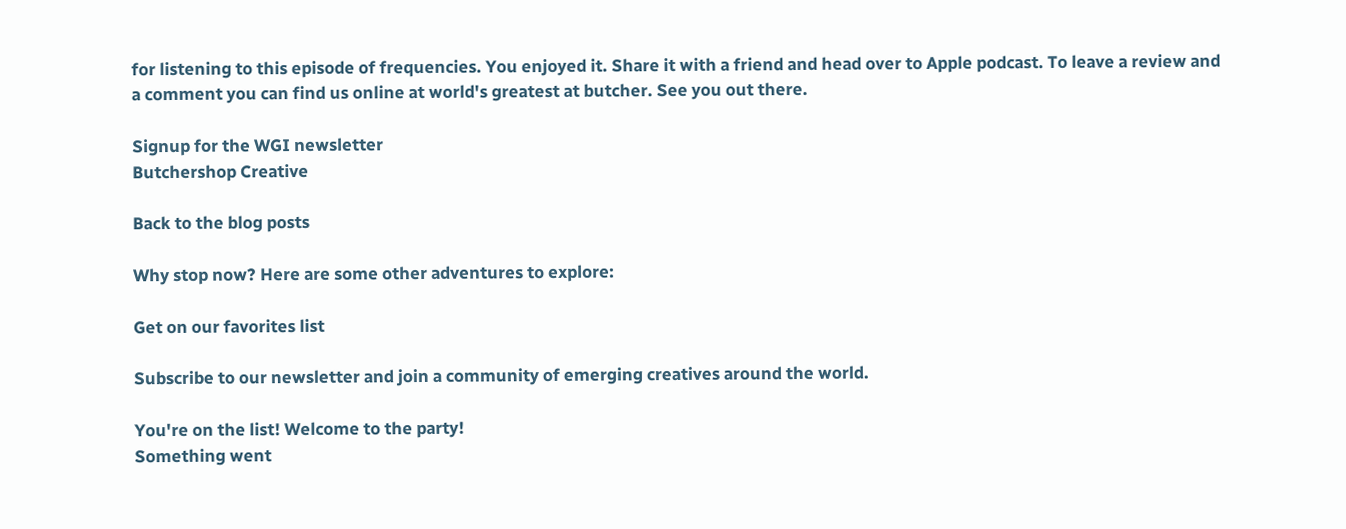for listening to this episode of frequencies. You enjoyed it. Share it with a friend and head over to Apple podcast. To leave a review and a comment you can find us online at world's greatest at butcher. See you out there.

Signup for the WGI newsletter
Butchershop Creative

Back to the blog posts

Why stop now? Here are some other adventures to explore:

Get on our favorites list

Subscribe to our newsletter and join a community of emerging creatives around the world.

You're on the list! Welcome to the party!
Something went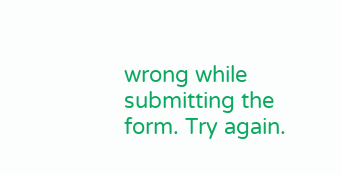wrong while submitting the form. Try again.